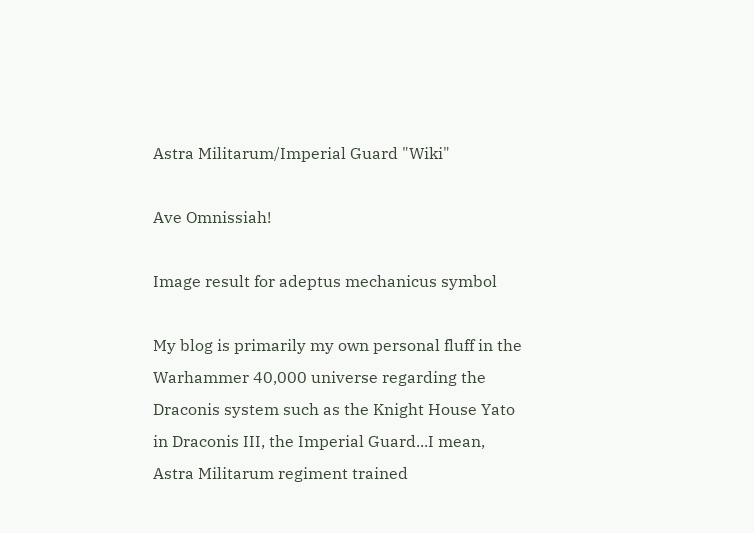Astra Militarum/Imperial Guard "Wiki"

Ave Omnissiah!

Image result for adeptus mechanicus symbol

My blog is primarily my own personal fluff in the Warhammer 40,000 universe regarding the Draconis system such as the Knight House Yato in Draconis III, the Imperial Guard...I mean, Astra Militarum regiment trained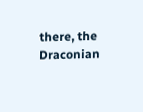there, the Draconian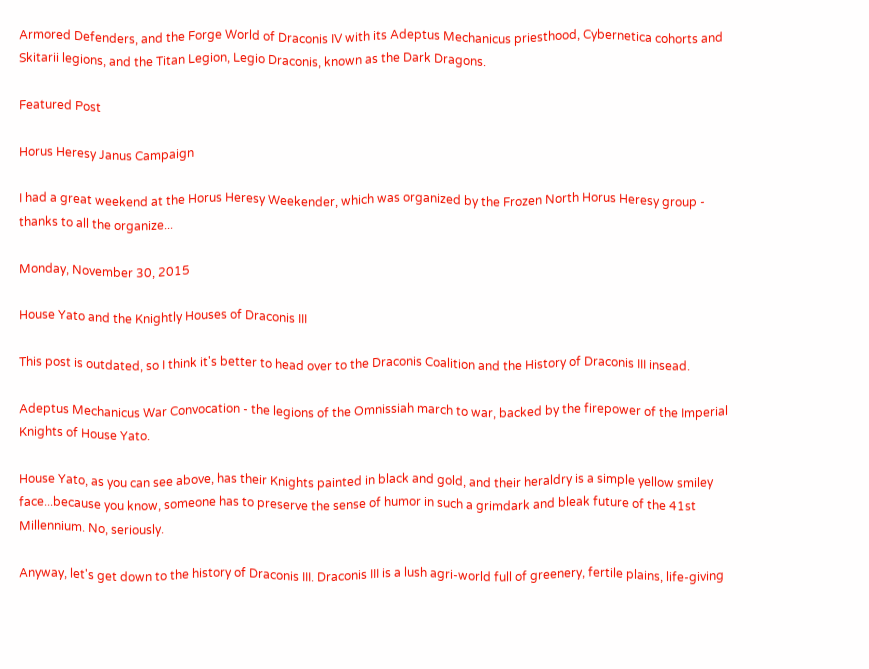Armored Defenders, and the Forge World of Draconis IV with its Adeptus Mechanicus priesthood, Cybernetica cohorts and Skitarii legions, and the Titan Legion, Legio Draconis, known as the Dark Dragons.

Featured Post

Horus Heresy Janus Campaign

I had a great weekend at the Horus Heresy Weekender, which was organized by the Frozen North Horus Heresy group - thanks to all the organize...

Monday, November 30, 2015

House Yato and the Knightly Houses of Draconis III

This post is outdated, so I think it's better to head over to the Draconis Coalition and the History of Draconis III insead.

Adeptus Mechanicus War Convocation - the legions of the Omnissiah march to war, backed by the firepower of the Imperial Knights of House Yato.

House Yato, as you can see above, has their Knights painted in black and gold, and their heraldry is a simple yellow smiley face...because you know, someone has to preserve the sense of humor in such a grimdark and bleak future of the 41st Millennium. No, seriously.

Anyway, let's get down to the history of Draconis III. Draconis III is a lush agri-world full of greenery, fertile plains, life-giving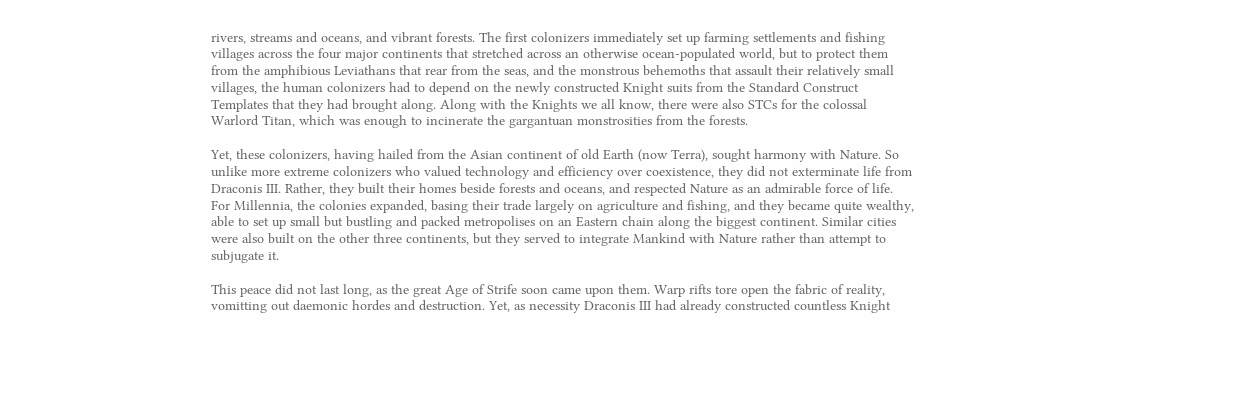rivers, streams and oceans, and vibrant forests. The first colonizers immediately set up farming settlements and fishing villages across the four major continents that stretched across an otherwise ocean-populated world, but to protect them from the amphibious Leviathans that rear from the seas, and the monstrous behemoths that assault their relatively small villages, the human colonizers had to depend on the newly constructed Knight suits from the Standard Construct Templates that they had brought along. Along with the Knights we all know, there were also STCs for the colossal Warlord Titan, which was enough to incinerate the gargantuan monstrosities from the forests.

Yet, these colonizers, having hailed from the Asian continent of old Earth (now Terra), sought harmony with Nature. So unlike more extreme colonizers who valued technology and efficiency over coexistence, they did not exterminate life from Draconis III. Rather, they built their homes beside forests and oceans, and respected Nature as an admirable force of life. For Millennia, the colonies expanded, basing their trade largely on agriculture and fishing, and they became quite wealthy, able to set up small but bustling and packed metropolises on an Eastern chain along the biggest continent. Similar cities were also built on the other three continents, but they served to integrate Mankind with Nature rather than attempt to subjugate it.

This peace did not last long, as the great Age of Strife soon came upon them. Warp rifts tore open the fabric of reality, vomitting out daemonic hordes and destruction. Yet, as necessity Draconis III had already constructed countless Knight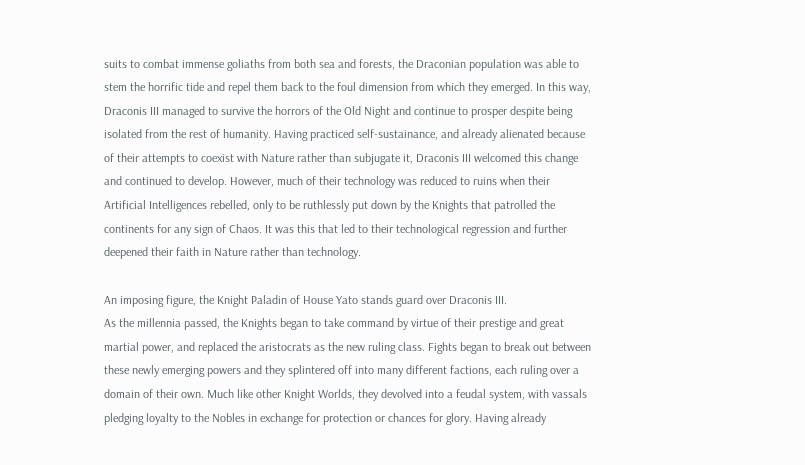suits to combat immense goliaths from both sea and forests, the Draconian population was able to stem the horrific tide and repel them back to the foul dimension from which they emerged. In this way, Draconis III managed to survive the horrors of the Old Night and continue to prosper despite being isolated from the rest of humanity. Having practiced self-sustainance, and already alienated because of their attempts to coexist with Nature rather than subjugate it, Draconis III welcomed this change and continued to develop. However, much of their technology was reduced to ruins when their Artificial Intelligences rebelled, only to be ruthlessly put down by the Knights that patrolled the continents for any sign of Chaos. It was this that led to their technological regression and further deepened their faith in Nature rather than technology.

An imposing figure, the Knight Paladin of House Yato stands guard over Draconis III.
As the millennia passed, the Knights began to take command by virtue of their prestige and great martial power, and replaced the aristocrats as the new ruling class. Fights began to break out between these newly emerging powers and they splintered off into many different factions, each ruling over a domain of their own. Much like other Knight Worlds, they devolved into a feudal system, with vassals pledging loyalty to the Nobles in exchange for protection or chances for glory. Having already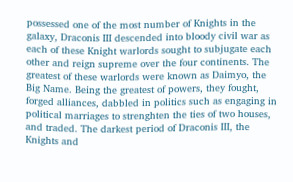possessed one of the most number of Knights in the galaxy, Draconis III descended into bloody civil war as each of these Knight warlords sought to subjugate each other and reign supreme over the four continents. The greatest of these warlords were known as Daimyo, the Big Name. Being the greatest of powers, they fought, forged alliances, dabbled in politics such as engaging in political marriages to strenghten the ties of two houses, and traded. The darkest period of Draconis III, the Knights and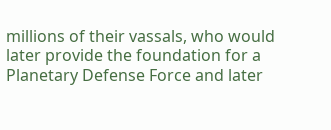millions of their vassals, who would later provide the foundation for a Planetary Defense Force and later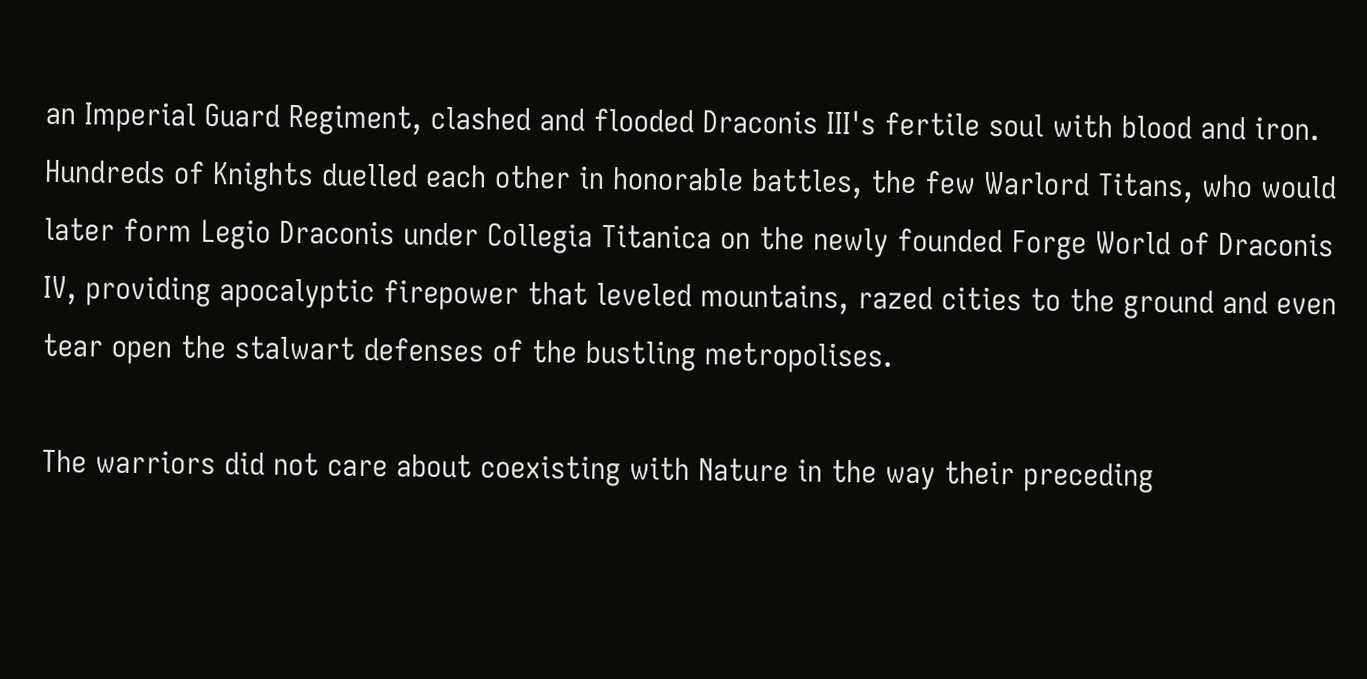an Imperial Guard Regiment, clashed and flooded Draconis III's fertile soul with blood and iron. Hundreds of Knights duelled each other in honorable battles, the few Warlord Titans, who would later form Legio Draconis under Collegia Titanica on the newly founded Forge World of Draconis IV, providing apocalyptic firepower that leveled mountains, razed cities to the ground and even tear open the stalwart defenses of the bustling metropolises.

The warriors did not care about coexisting with Nature in the way their preceding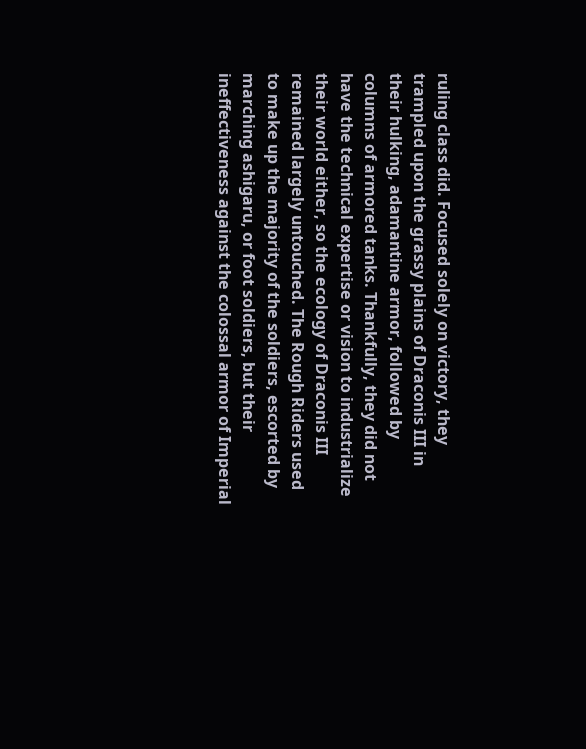ruling class did. Focused solely on victory, they trampled upon the grassy plains of Draconis III in their hulking, adamantine armor, followed by columns of armored tanks. Thankfully, they did not have the technical expertise or vision to industrialize their world either, so the ecology of Draconis III remained largely untouched. The Rough Riders used to make up the majority of the soldiers, escorted by marching ashigaru, or foot soldiers, but their ineffectiveness against the colossal armor of Imperial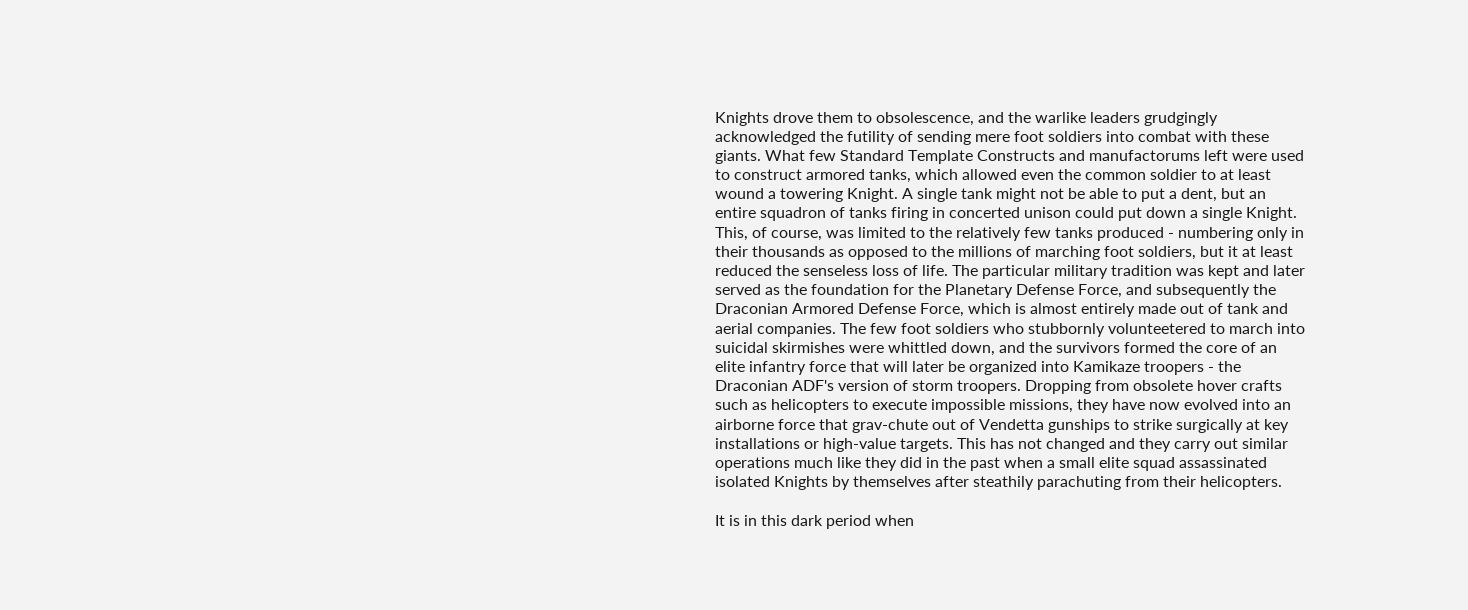Knights drove them to obsolescence, and the warlike leaders grudgingly acknowledged the futility of sending mere foot soldiers into combat with these giants. What few Standard Template Constructs and manufactorums left were used to construct armored tanks, which allowed even the common soldier to at least wound a towering Knight. A single tank might not be able to put a dent, but an entire squadron of tanks firing in concerted unison could put down a single Knight. This, of course, was limited to the relatively few tanks produced - numbering only in their thousands as opposed to the millions of marching foot soldiers, but it at least reduced the senseless loss of life. The particular military tradition was kept and later served as the foundation for the Planetary Defense Force, and subsequently the Draconian Armored Defense Force, which is almost entirely made out of tank and aerial companies. The few foot soldiers who stubbornly volunteetered to march into suicidal skirmishes were whittled down, and the survivors formed the core of an elite infantry force that will later be organized into Kamikaze troopers - the Draconian ADF's version of storm troopers. Dropping from obsolete hover crafts such as helicopters to execute impossible missions, they have now evolved into an airborne force that grav-chute out of Vendetta gunships to strike surgically at key installations or high-value targets. This has not changed and they carry out similar operations much like they did in the past when a small elite squad assassinated isolated Knights by themselves after steathily parachuting from their helicopters.

It is in this dark period when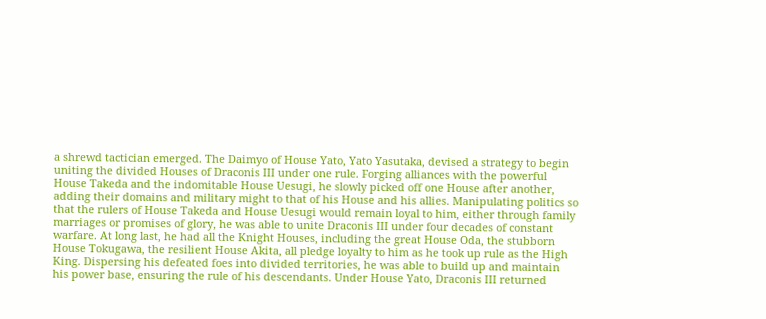a shrewd tactician emerged. The Daimyo of House Yato, Yato Yasutaka, devised a strategy to begin uniting the divided Houses of Draconis III under one rule. Forging alliances with the powerful House Takeda and the indomitable House Uesugi, he slowly picked off one House after another, adding their domains and military might to that of his House and his allies. Manipulating politics so that the rulers of House Takeda and House Uesugi would remain loyal to him, either through family marriages or promises of glory, he was able to unite Draconis III under four decades of constant warfare. At long last, he had all the Knight Houses, including the great House Oda, the stubborn House Tokugawa, the resilient House Akita, all pledge loyalty to him as he took up rule as the High King. Dispersing his defeated foes into divided territories, he was able to build up and maintain his power base, ensuring the rule of his descendants. Under House Yato, Draconis III returned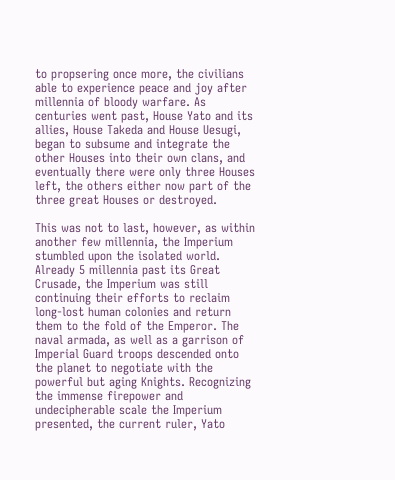to propsering once more, the civilians able to experience peace and joy after millennia of bloody warfare. As centuries went past, House Yato and its allies, House Takeda and House Uesugi, began to subsume and integrate the other Houses into their own clans, and eventually there were only three Houses left, the others either now part of the three great Houses or destroyed.

This was not to last, however, as within another few millennia, the Imperium stumbled upon the isolated world. Already 5 millennia past its Great Crusade, the Imperium was still continuing their efforts to reclaim long-lost human colonies and return them to the fold of the Emperor. The naval armada, as well as a garrison of Imperial Guard troops descended onto the planet to negotiate with the powerful but aging Knights. Recognizing the immense firepower and undecipherable scale the Imperium presented, the current ruler, Yato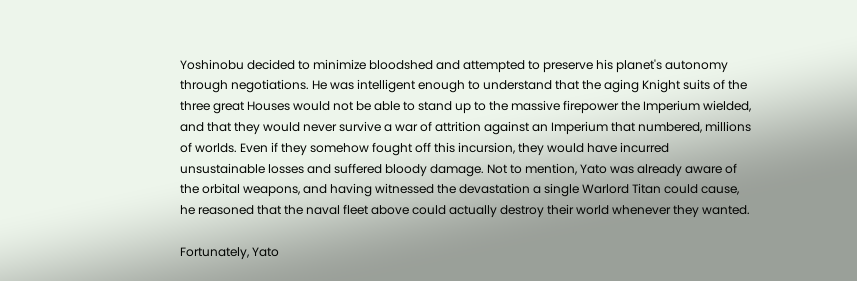Yoshinobu decided to minimize bloodshed and attempted to preserve his planet's autonomy through negotiations. He was intelligent enough to understand that the aging Knight suits of the three great Houses would not be able to stand up to the massive firepower the Imperium wielded, and that they would never survive a war of attrition against an Imperium that numbered, millions of worlds. Even if they somehow fought off this incursion, they would have incurred unsustainable losses and suffered bloody damage. Not to mention, Yato was already aware of the orbital weapons, and having witnessed the devastation a single Warlord Titan could cause, he reasoned that the naval fleet above could actually destroy their world whenever they wanted.

Fortunately, Yato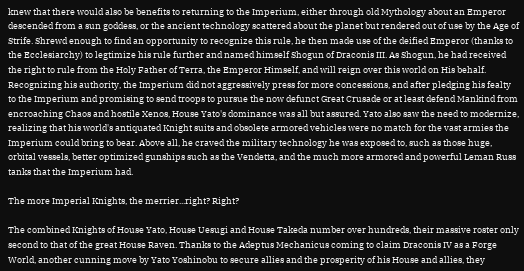knew that there would also be benefits to returning to the Imperium, either through old Mythology about an Emperor descended from a sun goddess, or the ancient technology scattered about the planet but rendered out of use by the Age of Strife. Shrewd enough to find an opportunity to recognize this rule, he then made use of the deified Emperor (thanks to the Ecclesiarchy) to legtimize his rule further and named himself Shogun of Draconis III. As Shogun, he had received the right to rule from the Holy Father of Terra, the Emperor Himself, and will reign over this world on His behalf. Recognizing his authority, the Imperium did not aggressively press for more concessions, and after pledging his fealty to the Imperium and promising to send troops to pursue the now defunct Great Crusade or at least defend Mankind from encroaching Chaos and hostile Xenos, House Yato's dominance was all but assured. Yato also saw the need to modernize, realizing that his world's antiquated Knight suits and obsolete armored vehicles were no match for the vast armies the Imperium could bring to bear. Above all, he craved the military technology he was exposed to, such as those huge, orbital vessels, better optimized gunships such as the Vendetta, and the much more armored and powerful Leman Russ tanks that the Imperium had.

The more Imperial Knights, the merrier...right? Right?

The combined Knights of House Yato, House Uesugi and House Takeda number over hundreds, their massive roster only second to that of the great House Raven. Thanks to the Adeptus Mechanicus coming to claim Draconis IV as a Forge World, another cunning move by Yato Yoshinobu to secure allies and the prosperity of his House and allies, they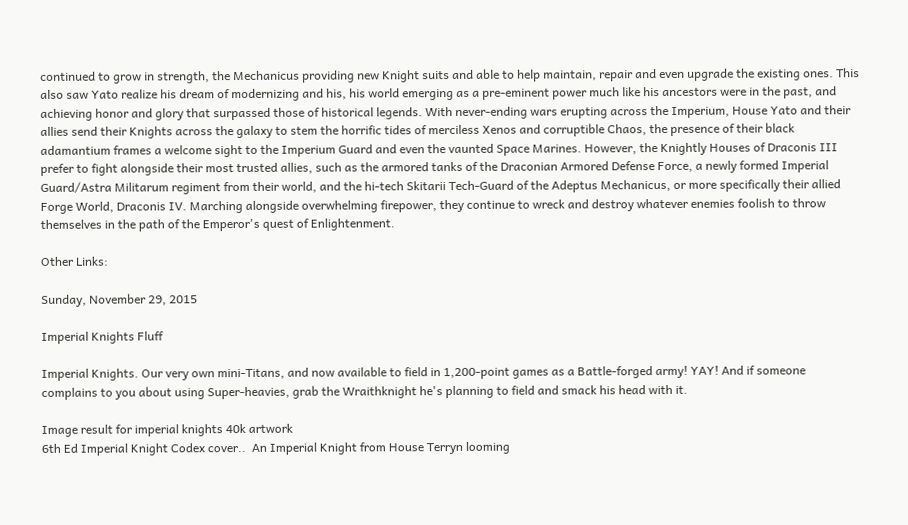continued to grow in strength, the Mechanicus providing new Knight suits and able to help maintain, repair and even upgrade the existing ones. This also saw Yato realize his dream of modernizing and his, his world emerging as a pre-eminent power much like his ancestors were in the past, and achieving honor and glory that surpassed those of historical legends. With never-ending wars erupting across the Imperium, House Yato and their allies send their Knights across the galaxy to stem the horrific tides of merciless Xenos and corruptible Chaos, the presence of their black adamantium frames a welcome sight to the Imperium Guard and even the vaunted Space Marines. However, the Knightly Houses of Draconis III prefer to fight alongside their most trusted allies, such as the armored tanks of the Draconian Armored Defense Force, a newly formed Imperial Guard/Astra Militarum regiment from their world, and the hi-tech Skitarii Tech-Guard of the Adeptus Mechanicus, or more specifically their allied Forge World, Draconis IV. Marching alongside overwhelming firepower, they continue to wreck and destroy whatever enemies foolish to throw themselves in the path of the Emperor's quest of Enlightenment.

Other Links:

Sunday, November 29, 2015

Imperial Knights Fluff

Imperial Knights. Our very own mini-Titans, and now available to field in 1,200-point games as a Battle-forged army! YAY! And if someone complains to you about using Super-heavies, grab the Wraithknight he's planning to field and smack his head with it.

Image result for imperial knights 40k artwork
6th Ed Imperial Knight Codex cover..  An Imperial Knight from House Terryn looming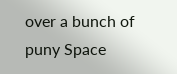over a bunch of puny Space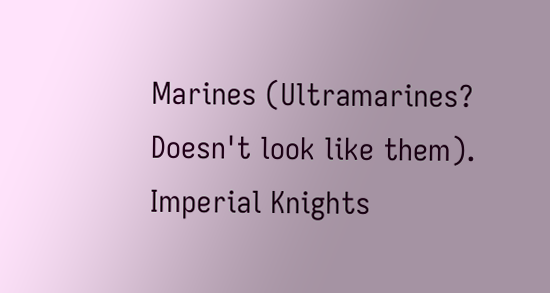Marines (Ultramarines? Doesn't look like them).
Imperial Knights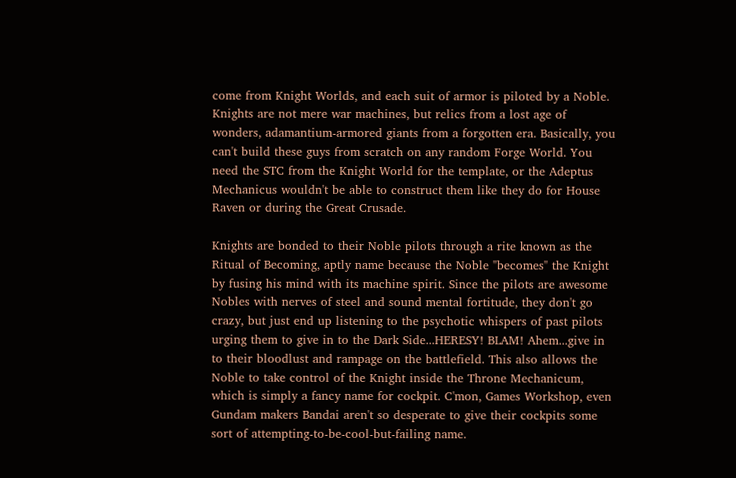come from Knight Worlds, and each suit of armor is piloted by a Noble. Knights are not mere war machines, but relics from a lost age of wonders, adamantium-armored giants from a forgotten era. Basically, you can't build these guys from scratch on any random Forge World. You need the STC from the Knight World for the template, or the Adeptus Mechanicus wouldn't be able to construct them like they do for House Raven or during the Great Crusade.

Knights are bonded to their Noble pilots through a rite known as the Ritual of Becoming, aptly name because the Noble "becomes" the Knight by fusing his mind with its machine spirit. Since the pilots are awesome Nobles with nerves of steel and sound mental fortitude, they don't go crazy, but just end up listening to the psychotic whispers of past pilots urging them to give in to the Dark Side...HERESY! BLAM! Ahem...give in to their bloodlust and rampage on the battlefield. This also allows the Noble to take control of the Knight inside the Throne Mechanicum, which is simply a fancy name for cockpit. C'mon, Games Workshop, even Gundam makers Bandai aren't so desperate to give their cockpits some sort of attempting-to-be-cool-but-failing name.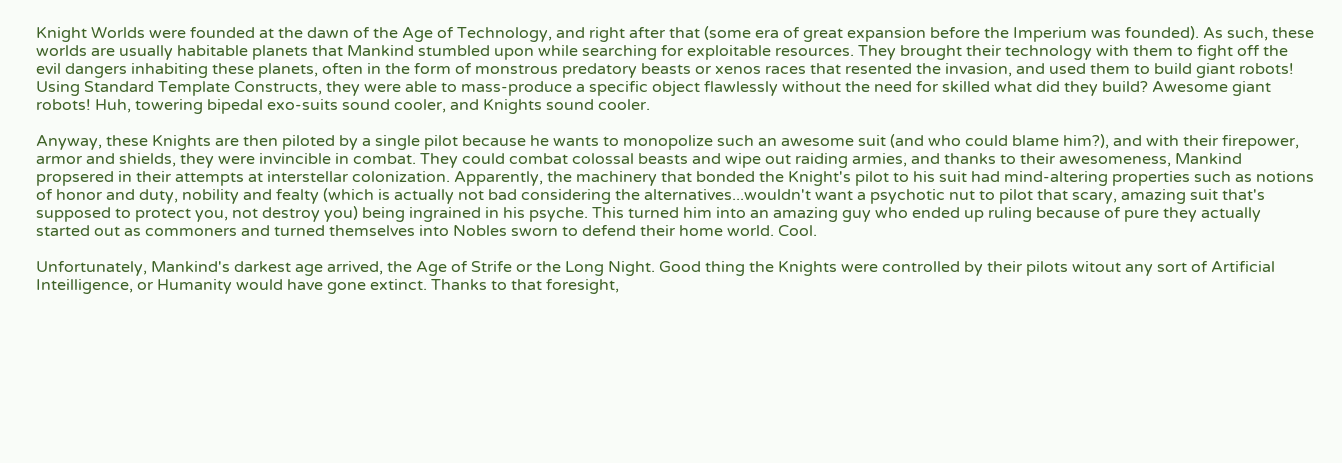Knight Worlds were founded at the dawn of the Age of Technology, and right after that (some era of great expansion before the Imperium was founded). As such, these worlds are usually habitable planets that Mankind stumbled upon while searching for exploitable resources. They brought their technology with them to fight off the evil dangers inhabiting these planets, often in the form of monstrous predatory beasts or xenos races that resented the invasion, and used them to build giant robots! Using Standard Template Constructs, they were able to mass-produce a specific object flawlessly without the need for skilled what did they build? Awesome giant robots! Huh, towering bipedal exo-suits sound cooler, and Knights sound cooler.

Anyway, these Knights are then piloted by a single pilot because he wants to monopolize such an awesome suit (and who could blame him?), and with their firepower, armor and shields, they were invincible in combat. They could combat colossal beasts and wipe out raiding armies, and thanks to their awesomeness, Mankind propsered in their attempts at interstellar colonization. Apparently, the machinery that bonded the Knight's pilot to his suit had mind-altering properties such as notions of honor and duty, nobility and fealty (which is actually not bad considering the alternatives...wouldn't want a psychotic nut to pilot that scary, amazing suit that's supposed to protect you, not destroy you) being ingrained in his psyche. This turned him into an amazing guy who ended up ruling because of pure they actually started out as commoners and turned themselves into Nobles sworn to defend their home world. Cool.

Unfortunately, Mankind's darkest age arrived, the Age of Strife or the Long Night. Good thing the Knights were controlled by their pilots witout any sort of Artificial Inteilligence, or Humanity would have gone extinct. Thanks to that foresight,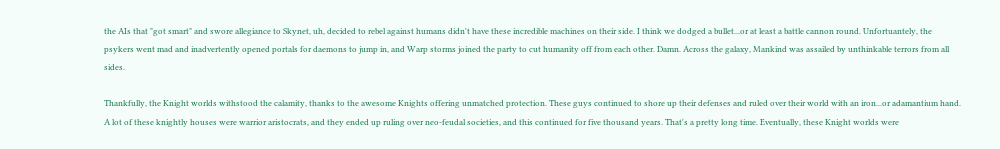the AIs that "got smart" and swore allegiance to Skynet, uh, decided to rebel against humans didn't have these incredible machines on their side. I think we dodged a bullet...or at least a battle cannon round. Unfortuantely, the psykers went mad and inadvertently opened portals for daemons to jump in, and Warp storms joined the party to cut humanity off from each other. Damn. Across the galaxy, Mankind was assailed by unthinkable terrors from all sides.

Thankfully, the Knight worlds withstood the calamity, thanks to the awesome Knights offering unmatched protection. These guys continued to shore up their defenses and ruled over their world with an iron...or adamantium hand. A lot of these knightly houses were warrior aristocrats, and they ended up ruling over neo-feudal societies, and this continued for five thousand years. That's a pretty long time. Eventually, these Knight worlds were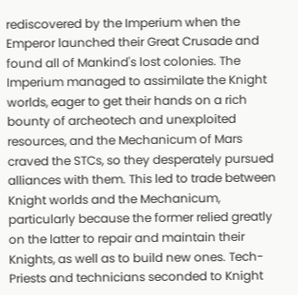rediscovered by the Imperium when the Emperor launched their Great Crusade and found all of Mankind's lost colonies. The Imperium managed to assimilate the Knight worlds, eager to get their hands on a rich bounty of archeotech and unexploited resources, and the Mechanicum of Mars craved the STCs, so they desperately pursued alliances with them. This led to trade between Knight worlds and the Mechanicum, particularly because the former relied greatly on the latter to repair and maintain their Knights, as well as to build new ones. Tech-Priests and technicians seconded to Knight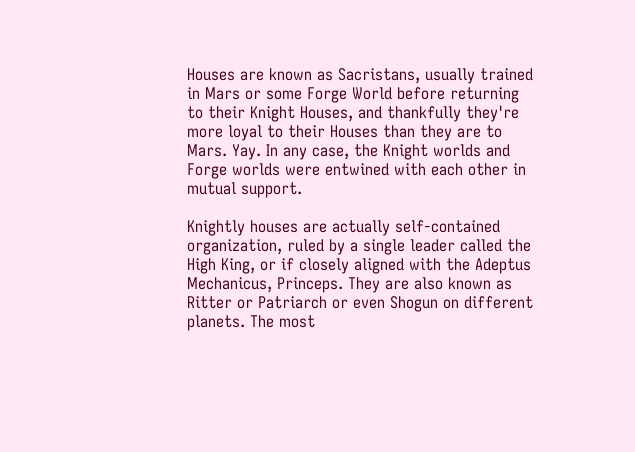Houses are known as Sacristans, usually trained in Mars or some Forge World before returning to their Knight Houses, and thankfully they're more loyal to their Houses than they are to Mars. Yay. In any case, the Knight worlds and Forge worlds were entwined with each other in mutual support.

Knightly houses are actually self-contained organization, ruled by a single leader called the High King, or if closely aligned with the Adeptus Mechanicus, Princeps. They are also known as Ritter or Patriarch or even Shogun on different planets. The most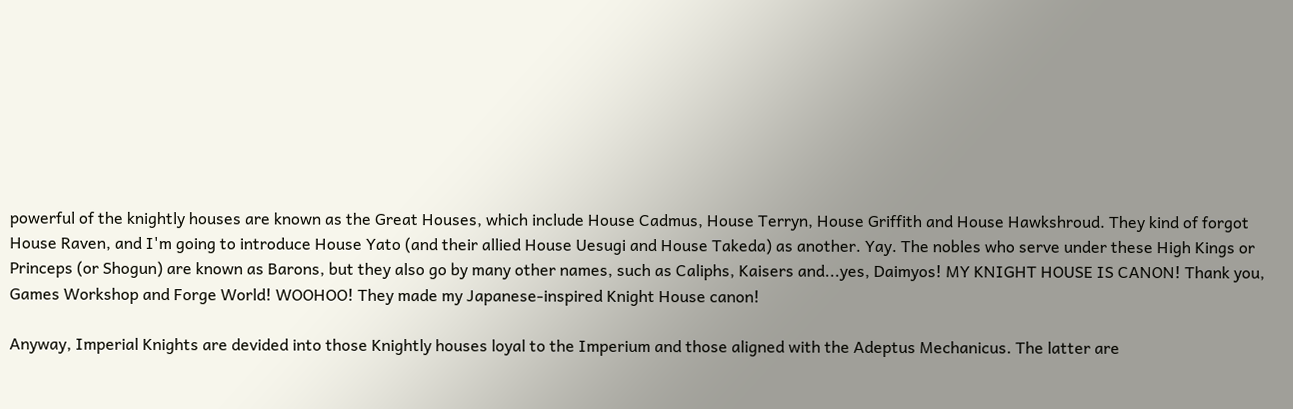powerful of the knightly houses are known as the Great Houses, which include House Cadmus, House Terryn, House Griffith and House Hawkshroud. They kind of forgot House Raven, and I'm going to introduce House Yato (and their allied House Uesugi and House Takeda) as another. Yay. The nobles who serve under these High Kings or Princeps (or Shogun) are known as Barons, but they also go by many other names, such as Caliphs, Kaisers and...yes, Daimyos! MY KNIGHT HOUSE IS CANON! Thank you, Games Workshop and Forge World! WOOHOO! They made my Japanese-inspired Knight House canon!

Anyway, Imperial Knights are devided into those Knightly houses loyal to the Imperium and those aligned with the Adeptus Mechanicus. The latter are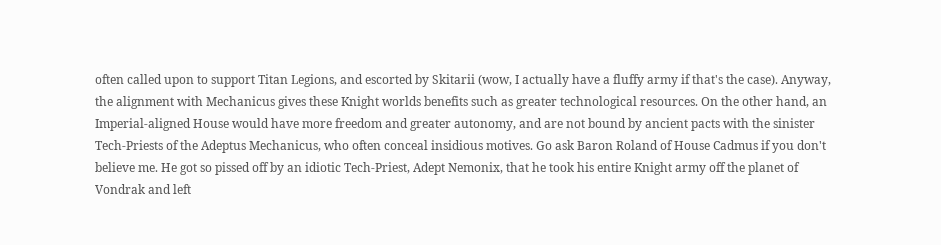often called upon to support Titan Legions, and escorted by Skitarii (wow, I actually have a fluffy army if that's the case). Anyway, the alignment with Mechanicus gives these Knight worlds benefits such as greater technological resources. On the other hand, an Imperial-aligned House would have more freedom and greater autonomy, and are not bound by ancient pacts with the sinister Tech-Priests of the Adeptus Mechanicus, who often conceal insidious motives. Go ask Baron Roland of House Cadmus if you don't believe me. He got so pissed off by an idiotic Tech-Priest, Adept Nemonix, that he took his entire Knight army off the planet of Vondrak and left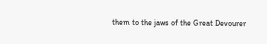them to the jaws of the Great Devourer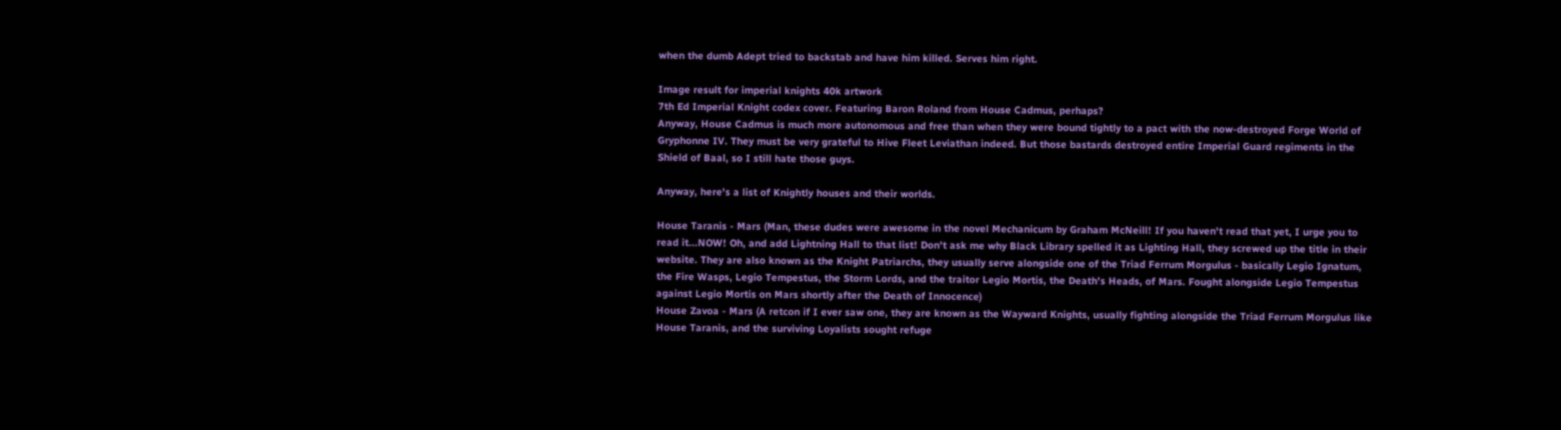when the dumb Adept tried to backstab and have him killed. Serves him right.

Image result for imperial knights 40k artwork
7th Ed Imperial Knight codex cover. Featuring Baron Roland from House Cadmus, perhaps?
Anyway, House Cadmus is much more autonomous and free than when they were bound tightly to a pact with the now-destroyed Forge World of Gryphonne IV. They must be very grateful to Hive Fleet Leviathan indeed. But those bastards destroyed entire Imperial Guard regiments in the Shield of Baal, so I still hate those guys.

Anyway, here's a list of Knightly houses and their worlds.

House Taranis - Mars (Man, these dudes were awesome in the novel Mechanicum by Graham McNeill! If you haven't read that yet, I urge you to read it...NOW! Oh, and add Lightning Hall to that list! Don't ask me why Black Library spelled it as Lighting Hall, they screwed up the title in their website. They are also known as the Knight Patriarchs, they usually serve alongside one of the Triad Ferrum Morgulus - basically Legio Ignatum, the Fire Wasps, Legio Tempestus, the Storm Lords, and the traitor Legio Mortis, the Death's Heads, of Mars. Fought alongside Legio Tempestus against Legio Mortis on Mars shortly after the Death of Innocence)
House Zavoa - Mars (A retcon if I ever saw one, they are known as the Wayward Knights, usually fighting alongside the Triad Ferrum Morgulus like House Taranis, and the surviving Loyalists sought refuge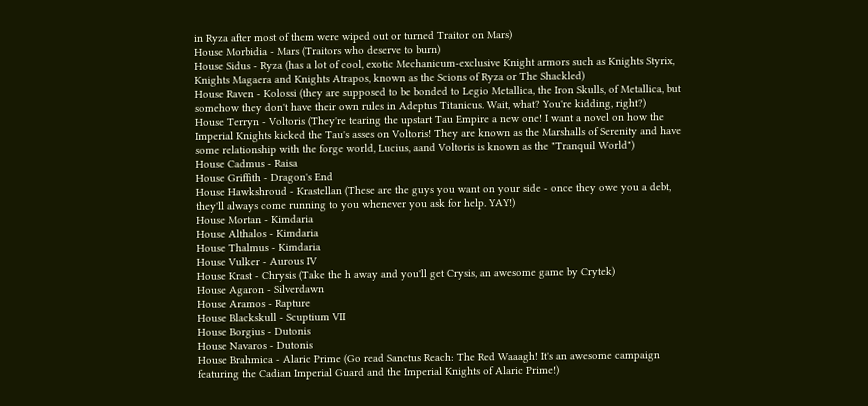in Ryza after most of them were wiped out or turned Traitor on Mars)
House Morbidia - Mars (Traitors who deserve to burn)
House Sidus - Ryza (has a lot of cool, exotic Mechanicum-exclusive Knight armors such as Knights Styrix, Knights Magaera and Knights Atrapos, known as the Scions of Ryza or The Shackled)
House Raven - Kolossi (they are supposed to be bonded to Legio Metallica, the Iron Skulls, of Metallica, but somehow they don't have their own rules in Adeptus Titanicus. Wait, what? You're kidding, right?)
House Terryn - Voltoris (They're tearing the upstart Tau Empire a new one! I want a novel on how the Imperial Knights kicked the Tau's asses on Voltoris! They are known as the Marshalls of Serenity and have some relationship with the forge world, Lucius, aand Voltoris is known as the "Tranquil World")
House Cadmus - Raisa
House Griffith - Dragon's End
House Hawkshroud - Krastellan (These are the guys you want on your side - once they owe you a debt, they'll always come running to you whenever you ask for help. YAY!)
House Mortan - Kimdaria
House Althalos - Kimdaria
House Thalmus - Kimdaria
House Vulker - Aurous IV
House Krast - Chrysis (Take the h away and you'll get Crysis, an awesome game by Crytek)
House Agaron - Silverdawn
House Aramos - Rapture
House Blackskull - Scuptium VII
House Borgius - Dutonis
House Navaros - Dutonis
House Brahmica - Alaric Prime (Go read Sanctus Reach: The Red Waaagh! It's an awesome campaign featuring the Cadian Imperial Guard and the Imperial Knights of Alaric Prime!)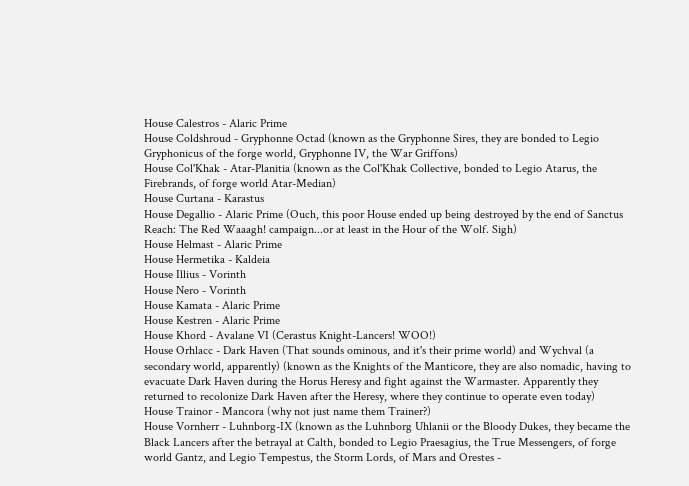House Calestros - Alaric Prime
House Coldshroud - Gryphonne Octad (known as the Gryphonne Sires, they are bonded to Legio Gryphonicus of the forge world, Gryphonne IV, the War Griffons)
House Col'Khak - Atar-Planitia (known as the Col'Khak Collective, bonded to Legio Atarus, the Firebrands, of forge world Atar-Median)
House Curtana - Karastus
House Degallio - Alaric Prime (Ouch, this poor House ended up being destroyed by the end of Sanctus Reach: The Red Waaagh! campaign...or at least in the Hour of the Wolf. Sigh)
House Helmast - Alaric Prime
House Hermetika - Kaldeia
House Illius - Vorinth
House Nero - Vorinth
House Kamata - Alaric Prime
House Kestren - Alaric Prime
House Khord - Avalane VI (Cerastus Knight-Lancers! WOO!)
House Orhlacc - Dark Haven (That sounds ominous, and it's their prime world) and Wychval (a secondary world, apparently) (known as the Knights of the Manticore, they are also nomadic, having to evacuate Dark Haven during the Horus Heresy and fight against the Warmaster. Apparently they returned to recolonize Dark Haven after the Heresy, where they continue to operate even today)
House Trainor - Mancora (why not just name them Trainer?)
House Vornherr - Luhnborg-IX (known as the Luhnborg Uhlanii or the Bloody Dukes, they became the Black Lancers after the betrayal at Calth, bonded to Legio Praesagius, the True Messengers, of forge world Gantz, and Legio Tempestus, the Storm Lords, of Mars and Orestes -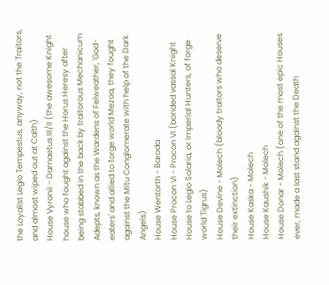the Loyalist Legio Tempestus, anyway, not the Traitors, and almost wiped out at Calth)
House Vyronii - Damaetus III/II (the awesome Knight house who fought against the Horus Heresy after being stabbed in the back by traitorous Mechanicum Adepts, known as the Wardens of Felweather, 'God-eaters' and allied to forge world Mezoa, they fought against the Mitu Conglomerate with help of the Dark Angels)
House Wentorth - Baroda
House Procon Vi - Procon VI (bonded vassal Knight House to Legio Solaria, or Imperial Hunters, of forge world Tigrus)
House Devine - Molech (bloody traitors who deserve their extinction)
House Kaska - Molech
House Kaushik - Molech
House Donar - Molech (one of the most epic Houses ever, made a last stand against the Death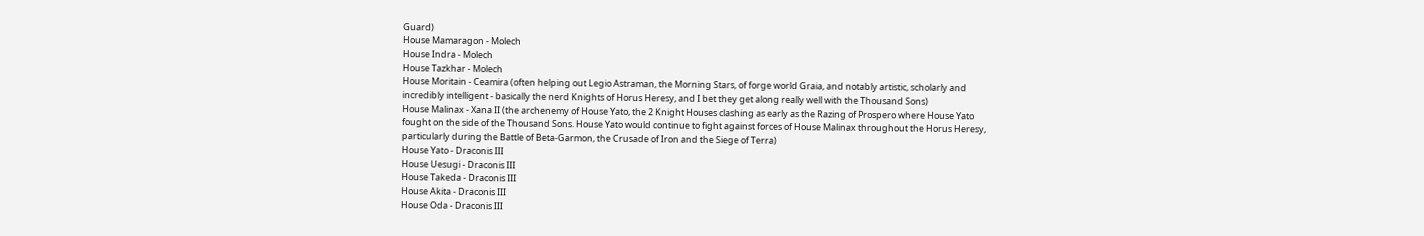Guard)
House Mamaragon - Molech
House Indra - Molech
House Tazkhar - Molech
House Moritain - Ceamira (often helping out Legio Astraman, the Morning Stars, of forge world Graia, and notably artistic, scholarly and incredibly intelligent - basically the nerd Knights of Horus Heresy, and I bet they get along really well with the Thousand Sons)
House Malinax - Xana II (the archenemy of House Yato, the 2 Knight Houses clashing as early as the Razing of Prospero where House Yato fought on the side of the Thousand Sons. House Yato would continue to fight against forces of House Malinax throughout the Horus Heresy, particularly during the Battle of Beta-Garmon, the Crusade of Iron and the Siege of Terra)
House Yato - Draconis III
House Uesugi - Draconis III
House Takeda - Draconis III
House Akita - Draconis III
House Oda - Draconis III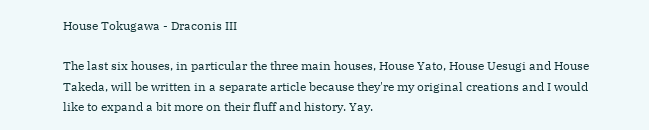House Tokugawa - Draconis III

The last six houses, in particular the three main houses, House Yato, House Uesugi and House Takeda, will be written in a separate article because they're my original creations and I would like to expand a bit more on their fluff and history. Yay.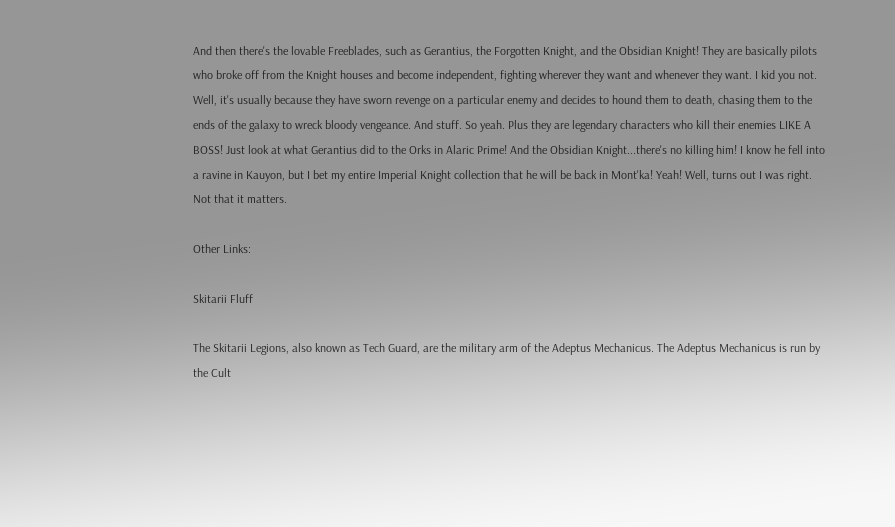And then there's the lovable Freeblades, such as Gerantius, the Forgotten Knight, and the Obsidian Knight! They are basically pilots who broke off from the Knight houses and become independent, fighting wherever they want and whenever they want. I kid you not. Well, it's usually because they have sworn revenge on a particular enemy and decides to hound them to death, chasing them to the ends of the galaxy to wreck bloody vengeance. And stuff. So yeah. Plus they are legendary characters who kill their enemies LIKE A BOSS! Just look at what Gerantius did to the Orks in Alaric Prime! And the Obsidian Knight...there's no killing him! I know he fell into a ravine in Kauyon, but I bet my entire Imperial Knight collection that he will be back in Mont'ka! Yeah! Well, turns out I was right. Not that it matters.

Other Links:

Skitarii Fluff

The Skitarii Legions, also known as Tech Guard, are the military arm of the Adeptus Mechanicus. The Adeptus Mechanicus is run by the Cult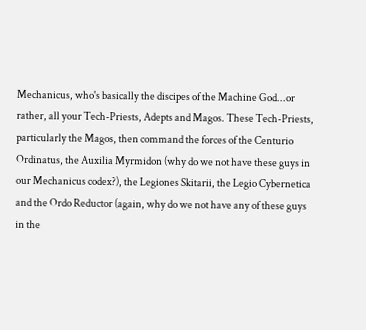Mechanicus, who's basically the discipes of the Machine God...or rather, all your Tech-Priests, Adepts and Magos. These Tech-Priests, particularly the Magos, then command the forces of the Centurio Ordinatus, the Auxilia Myrmidon (why do we not have these guys in our Mechanicus codex?), the Legiones Skitarii, the Legio Cybernetica and the Ordo Reductor (again, why do we not have any of these guys in the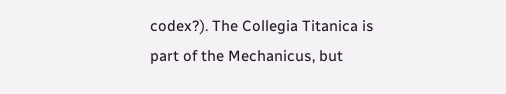codex?). The Collegia Titanica is part of the Mechanicus, but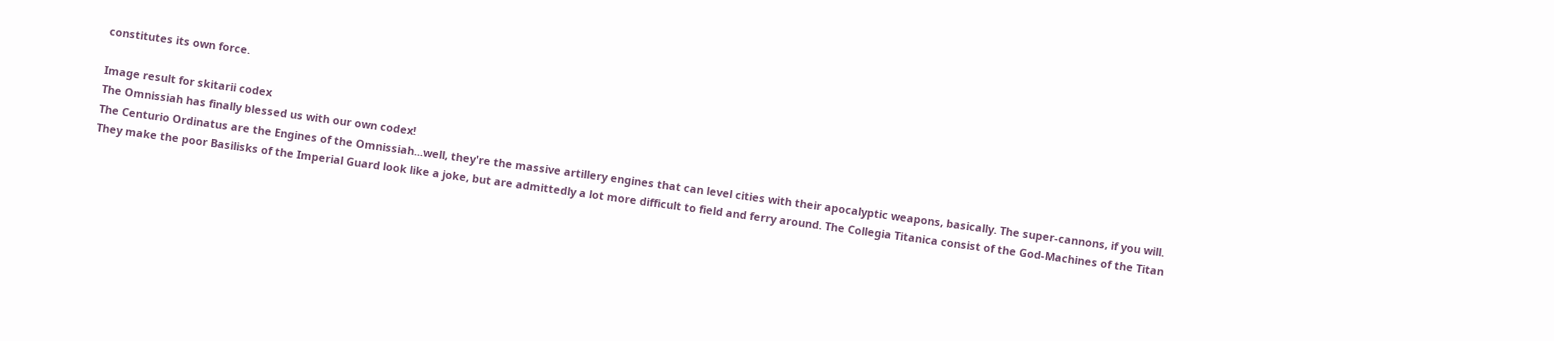constitutes its own force.

Image result for skitarii codex
The Omnissiah has finally blessed us with our own codex!
The Centurio Ordinatus are the Engines of the Omnissiah...well, they're the massive artillery engines that can level cities with their apocalyptic weapons, basically. The super-cannons, if you will. They make the poor Basilisks of the Imperial Guard look like a joke, but are admittedly a lot more difficult to field and ferry around. The Collegia Titanica consist of the God-Machines of the Titan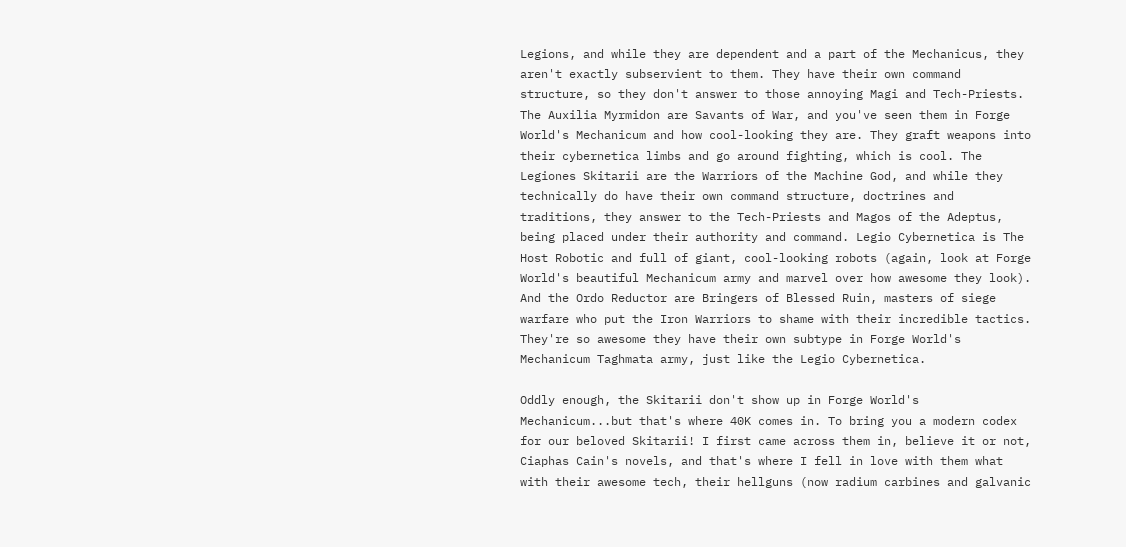Legions, and while they are dependent and a part of the Mechanicus, they aren't exactly subservient to them. They have their own command structure, so they don't answer to those annoying Magi and Tech-Priests. The Auxilia Myrmidon are Savants of War, and you've seen them in Forge World's Mechanicum and how cool-looking they are. They graft weapons into their cybernetica limbs and go around fighting, which is cool. The Legiones Skitarii are the Warriors of the Machine God, and while they technically do have their own command structure, doctrines and traditions, they answer to the Tech-Priests and Magos of the Adeptus, being placed under their authority and command. Legio Cybernetica is The Host Robotic and full of giant, cool-looking robots (again, look at Forge World's beautiful Mechanicum army and marvel over how awesome they look). And the Ordo Reductor are Bringers of Blessed Ruin, masters of siege warfare who put the Iron Warriors to shame with their incredible tactics. They're so awesome they have their own subtype in Forge World's Mechanicum Taghmata army, just like the Legio Cybernetica.

Oddly enough, the Skitarii don't show up in Forge World's Mechanicum...but that's where 40K comes in. To bring you a modern codex for our beloved Skitarii! I first came across them in, believe it or not, Ciaphas Cain's novels, and that's where I fell in love with them what with their awesome tech, their hellguns (now radium carbines and galvanic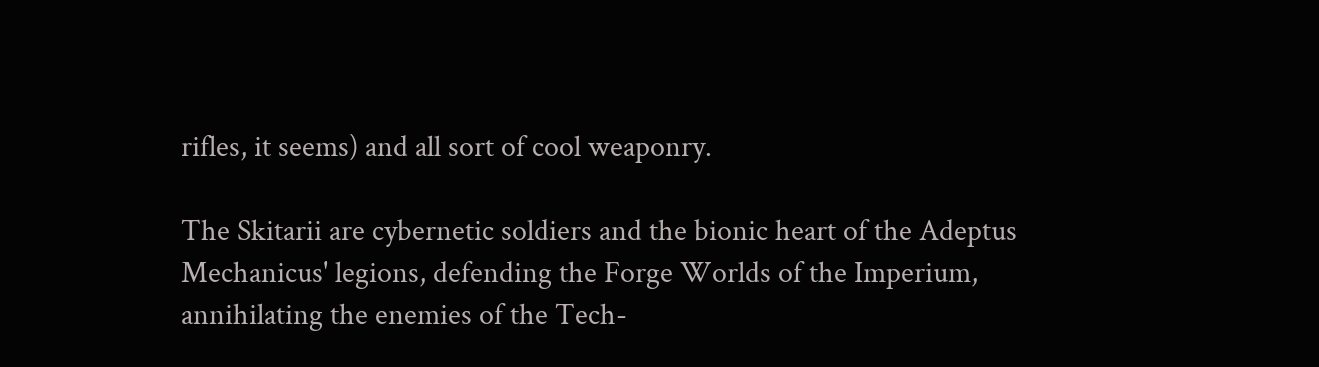rifles, it seems) and all sort of cool weaponry.

The Skitarii are cybernetic soldiers and the bionic heart of the Adeptus Mechanicus' legions, defending the Forge Worlds of the Imperium, annihilating the enemies of the Tech-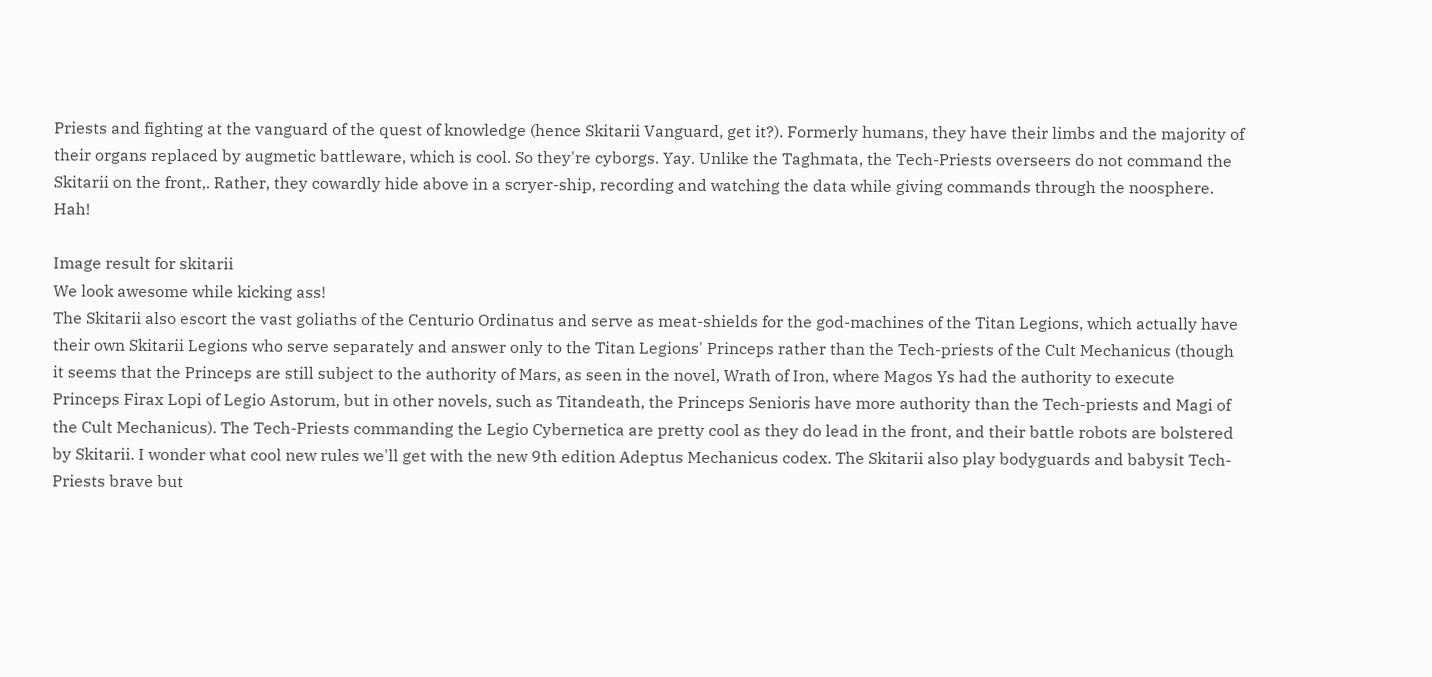Priests and fighting at the vanguard of the quest of knowledge (hence Skitarii Vanguard, get it?). Formerly humans, they have their limbs and the majority of their organs replaced by augmetic battleware, which is cool. So they're cyborgs. Yay. Unlike the Taghmata, the Tech-Priests overseers do not command the Skitarii on the front,. Rather, they cowardly hide above in a scryer-ship, recording and watching the data while giving commands through the noosphere. Hah!

Image result for skitarii
We look awesome while kicking ass!
The Skitarii also escort the vast goliaths of the Centurio Ordinatus and serve as meat-shields for the god-machines of the Titan Legions, which actually have their own Skitarii Legions who serve separately and answer only to the Titan Legions' Princeps rather than the Tech-priests of the Cult Mechanicus (though it seems that the Princeps are still subject to the authority of Mars, as seen in the novel, Wrath of Iron, where Magos Ys had the authority to execute Princeps Firax Lopi of Legio Astorum, but in other novels, such as Titandeath, the Princeps Senioris have more authority than the Tech-priests and Magi of the Cult Mechanicus). The Tech-Priests commanding the Legio Cybernetica are pretty cool as they do lead in the front, and their battle robots are bolstered by Skitarii. I wonder what cool new rules we'll get with the new 9th edition Adeptus Mechanicus codex. The Skitarii also play bodyguards and babysit Tech-Priests brave but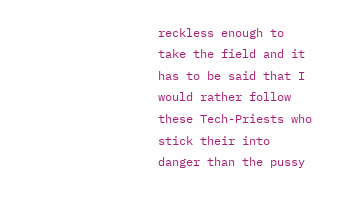reckless enough to take the field and it has to be said that I would rather follow these Tech-Priests who stick their into danger than the pussy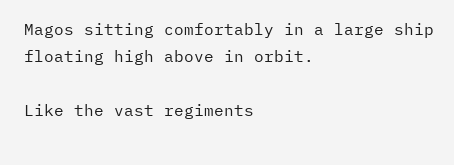Magos sitting comfortably in a large ship floating high above in orbit.

Like the vast regiments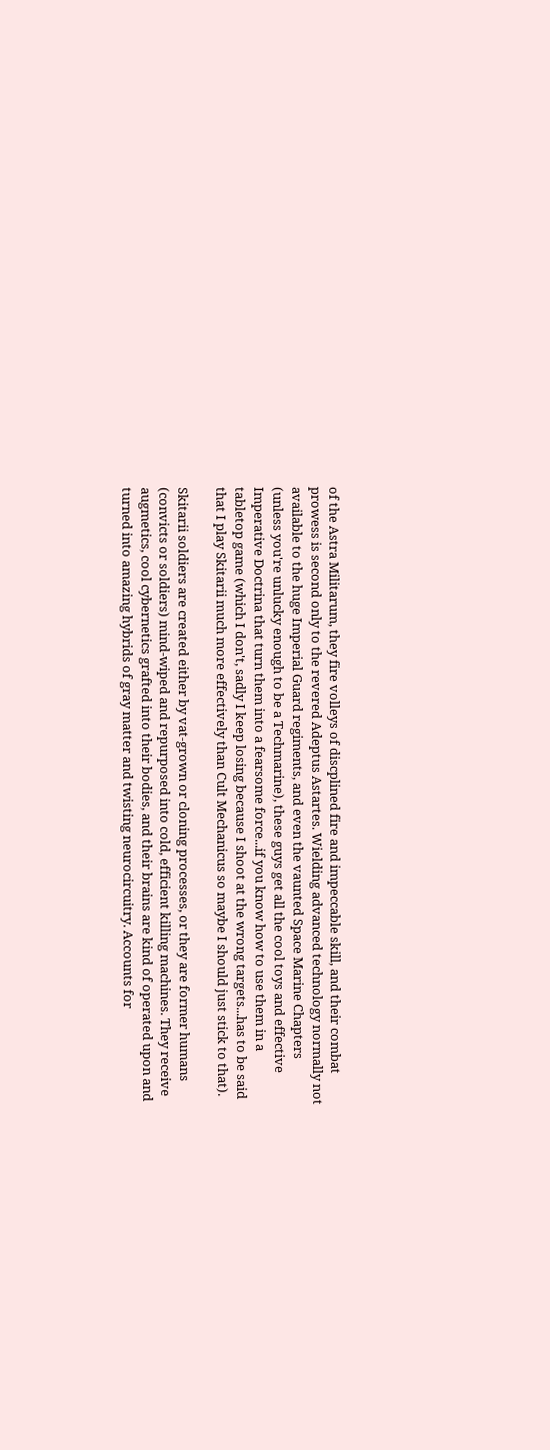of the Astra Militarum, they fire volleys of discplined fire and impeccable skill, and their combat prowess is second only to the revered Adeptus Astartes. Wielding advanced technology normally not available to the huge Imperial Guard regiments, and even the vaunted Space Marine Chapters (unless you're unlucky enough to be a Techmarine), these guys get all the cool toys and effective Imperative Doctrina that turn them into a fearsome force...if you know how to use them in a tabletop game (which I don't, sadly I keep losing because I shoot at the wrong targets...has to be said that I play Skitarii much more effectively than Cult Mechanicus so maybe I should just stick to that).

Skitarii soldiers are created either by vat-grown or cloning processes, or they are former humans (convicts or soldiers) mind-wiped and repurposed into cold, efficient killing machines. They receive augmetics, cool cybernetics grafted into their bodies, and their brains are kind of operated upon and turned into amazing hybrids of gray matter and twisting neurocircuitry. Accounts for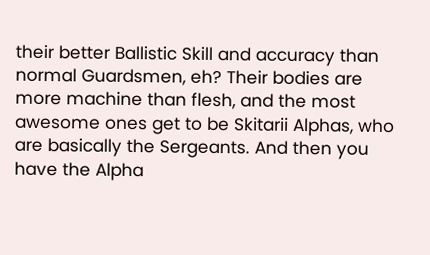their better Ballistic Skill and accuracy than normal Guardsmen, eh? Their bodies are more machine than flesh, and the most awesome ones get to be Skitarii Alphas, who are basically the Sergeants. And then you have the Alpha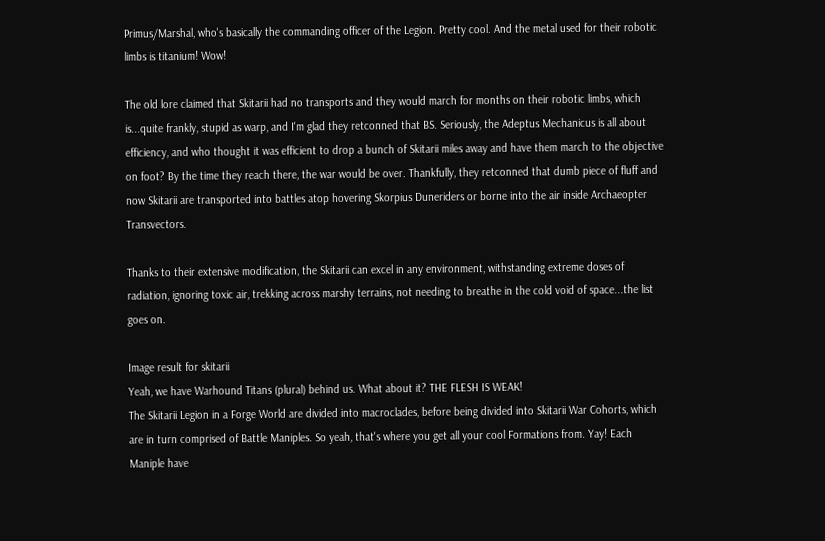Primus/Marshal, who's basically the commanding officer of the Legion. Pretty cool. And the metal used for their robotic limbs is titanium! Wow!

The old lore claimed that Skitarii had no transports and they would march for months on their robotic limbs, which is...quite frankly, stupid as warp, and I'm glad they retconned that BS. Seriously, the Adeptus Mechanicus is all about efficiency, and who thought it was efficient to drop a bunch of Skitarii miles away and have them march to the objective on foot? By the time they reach there, the war would be over. Thankfully, they retconned that dumb piece of fluff and now Skitarii are transported into battles atop hovering Skorpius Duneriders or borne into the air inside Archaeopter Transvectors.

Thanks to their extensive modification, the Skitarii can excel in any environment, withstanding extreme doses of radiation, ignoring toxic air, trekking across marshy terrains, not needing to breathe in the cold void of space...the list goes on.

Image result for skitarii
Yeah, we have Warhound Titans (plural) behind us. What about it? THE FLESH IS WEAK!
The Skitarii Legion in a Forge World are divided into macroclades, before being divided into Skitarii War Cohorts, which are in turn comprised of Battle Maniples. So yeah, that's where you get all your cool Formations from. Yay! Each Maniple have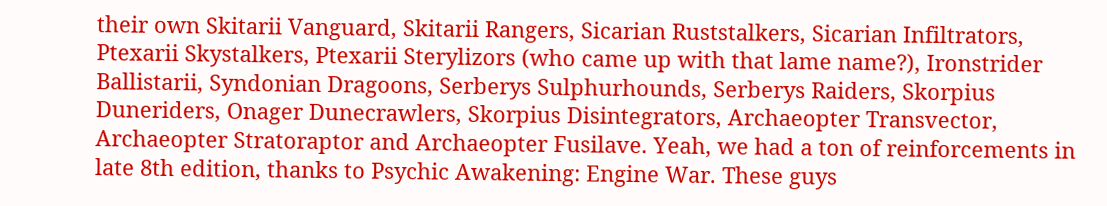their own Skitarii Vanguard, Skitarii Rangers, Sicarian Ruststalkers, Sicarian Infiltrators, Ptexarii Skystalkers, Ptexarii Sterylizors (who came up with that lame name?), Ironstrider Ballistarii, Syndonian Dragoons, Serberys Sulphurhounds, Serberys Raiders, Skorpius Duneriders, Onager Dunecrawlers, Skorpius Disintegrators, Archaeopter Transvector, Archaeopter Stratoraptor and Archaeopter Fusilave. Yeah, we had a ton of reinforcements in late 8th edition, thanks to Psychic Awakening: Engine War. These guys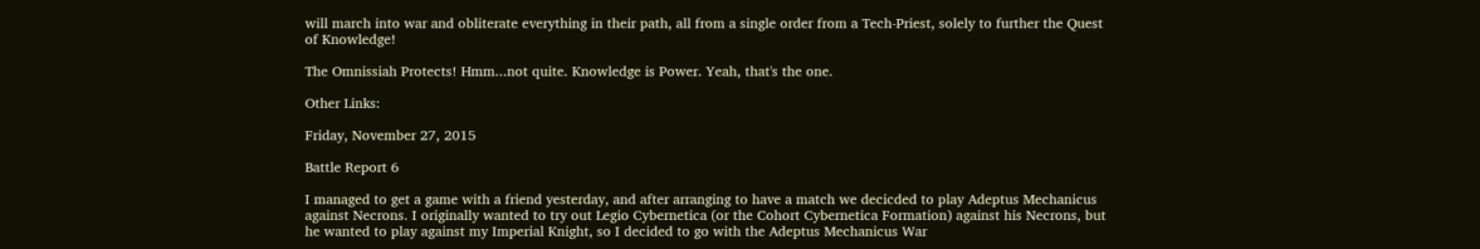will march into war and obliterate everything in their path, all from a single order from a Tech-Priest, solely to further the Quest of Knowledge!

The Omnissiah Protects! Hmm...not quite. Knowledge is Power. Yeah, that's the one.

Other Links:

Friday, November 27, 2015

Battle Report 6

I managed to get a game with a friend yesterday, and after arranging to have a match we decicded to play Adeptus Mechanicus against Necrons. I originally wanted to try out Legio Cybernetica (or the Cohort Cybernetica Formation) against his Necrons, but he wanted to play against my Imperial Knight, so I decided to go with the Adeptus Mechanicus War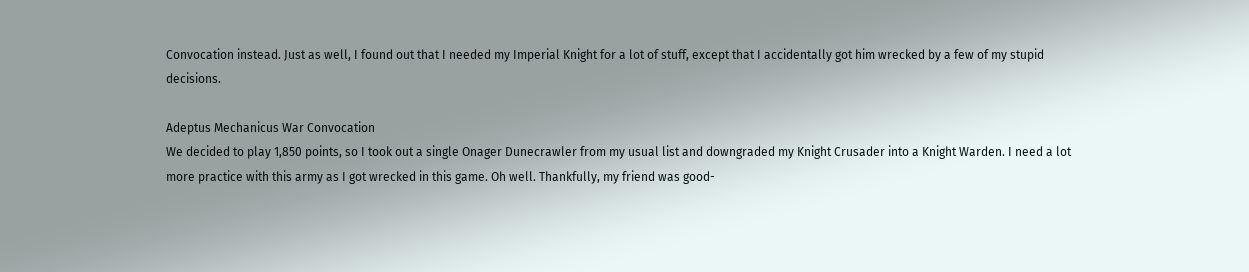Convocation instead. Just as well, I found out that I needed my Imperial Knight for a lot of stuff, except that I accidentally got him wrecked by a few of my stupid decisions.

Adeptus Mechanicus War Convocation
We decided to play 1,850 points, so I took out a single Onager Dunecrawler from my usual list and downgraded my Knight Crusader into a Knight Warden. I need a lot more practice with this army as I got wrecked in this game. Oh well. Thankfully, my friend was good-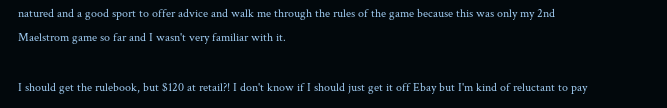natured and a good sport to offer advice and walk me through the rules of the game because this was only my 2nd Maelstrom game so far and I wasn't very familiar with it.

I should get the rulebook, but $120 at retail?! I don't know if I should just get it off Ebay but I'm kind of reluctant to pay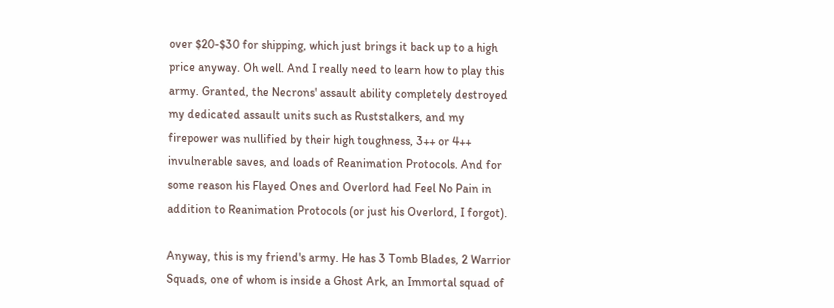over $20-$30 for shipping, which just brings it back up to a high price anyway. Oh well. And I really need to learn how to play this army. Granted, the Necrons' assault ability completely destroyed my dedicated assault units such as Ruststalkers, and my firepower was nullified by their high toughness, 3++ or 4++ invulnerable saves, and loads of Reanimation Protocols. And for some reason his Flayed Ones and Overlord had Feel No Pain in addition to Reanimation Protocols (or just his Overlord, I forgot).

Anyway, this is my friend's army. He has 3 Tomb Blades, 2 Warrior Squads, one of whom is inside a Ghost Ark, an Immortal squad of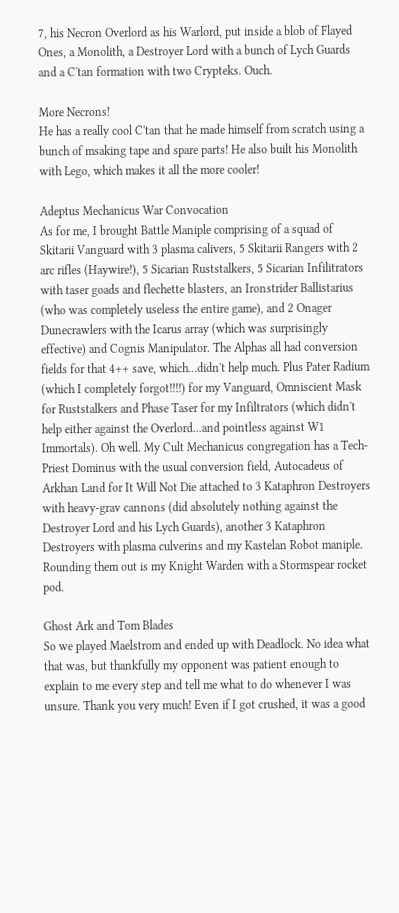7, his Necron Overlord as his Warlord, put inside a blob of Flayed Ones, a Monolith, a Destroyer Lord with a bunch of Lych Guards and a C'tan formation with two Crypteks. Ouch.

More Necrons!
He has a really cool C'tan that he made himself from scratch using a bunch of msaking tape and spare parts! He also built his Monolith with Lego, which makes it all the more cooler!

Adeptus Mechanicus War Convocation
As for me, I brought Battle Maniple comprising of a squad of Skitarii Vanguard with 3 plasma calivers, 5 Skitarii Rangers with 2 arc rifles (Haywire!), 5 Sicarian Ruststalkers, 5 Sicarian Infilitrators with taser goads and flechette blasters, an Ironstrider Ballistarius (who was completely useless the entire game), and 2 Onager Dunecrawlers with the Icarus array (which was surprisingly effective) and Cognis Manipulator. The Alphas all had conversion fields for that 4++ save, which...didn't help much. Plus Pater Radium (which I completely forgot!!!!) for my Vanguard, Omniscient Mask for Ruststalkers and Phase Taser for my Infiltrators (which didn't help either against the Overlord...and pointless against W1 Immortals). Oh well. My Cult Mechanicus congregation has a Tech-Priest Dominus with the usual conversion field, Autocadeus of Arkhan Land for It Will Not Die attached to 3 Kataphron Destroyers with heavy-grav cannons (did absolutely nothing against the Destroyer Lord and his Lych Guards), another 3 Kataphron Destroyers with plasma culverins and my Kastelan Robot maniple. Rounding them out is my Knight Warden with a Stormspear rocket pod.

Ghost Ark and Tom Blades
So we played Maelstrom and ended up with Deadlock. No idea what that was, but thankfully my opponent was patient enough to explain to me every step and tell me what to do whenever I was unsure. Thank you very much! Even if I got crushed, it was a good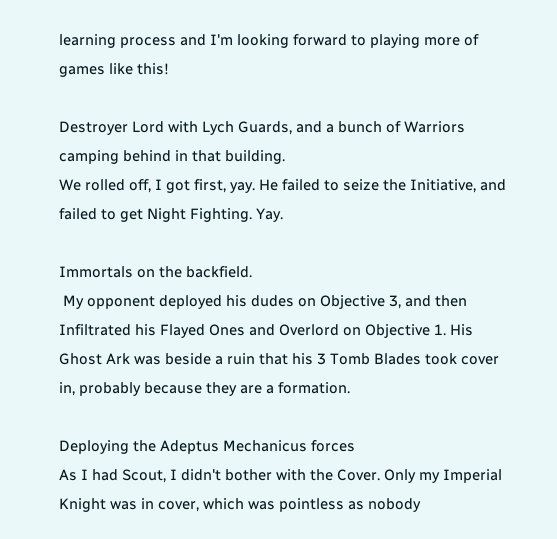learning process and I'm looking forward to playing more of games like this!

Destroyer Lord with Lych Guards, and a bunch of Warriors camping behind in that building.
We rolled off, I got first, yay. He failed to seize the Initiative, and failed to get Night Fighting. Yay.

Immortals on the backfield.
 My opponent deployed his dudes on Objective 3, and then Infiltrated his Flayed Ones and Overlord on Objective 1. His Ghost Ark was beside a ruin that his 3 Tomb Blades took cover in, probably because they are a formation.

Deploying the Adeptus Mechanicus forces
As I had Scout, I didn't bother with the Cover. Only my Imperial Knight was in cover, which was pointless as nobody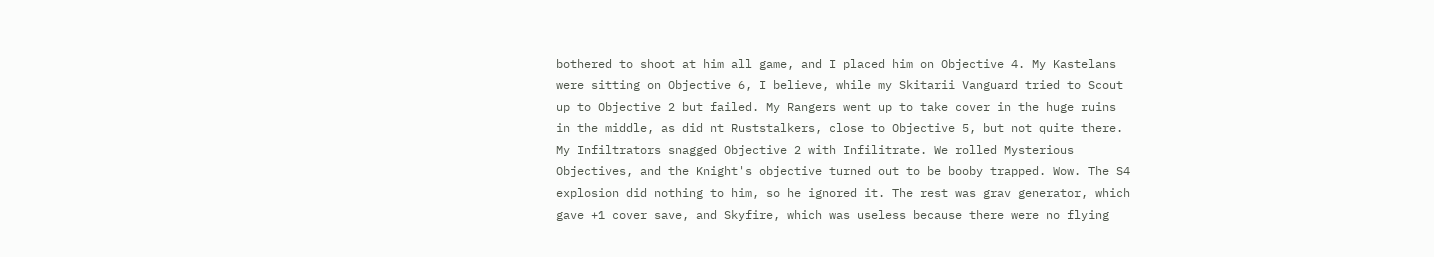bothered to shoot at him all game, and I placed him on Objective 4. My Kastelans were sitting on Objective 6, I believe, while my Skitarii Vanguard tried to Scout up to Objective 2 but failed. My Rangers went up to take cover in the huge ruins in the middle, as did nt Ruststalkers, close to Objective 5, but not quite there. My Infiltrators snagged Objective 2 with Infilitrate. We rolled Mysterious Objectives, and the Knight's objective turned out to be booby trapped. Wow. The S4 explosion did nothing to him, so he ignored it. The rest was grav generator, which gave +1 cover save, and Skyfire, which was useless because there were no flying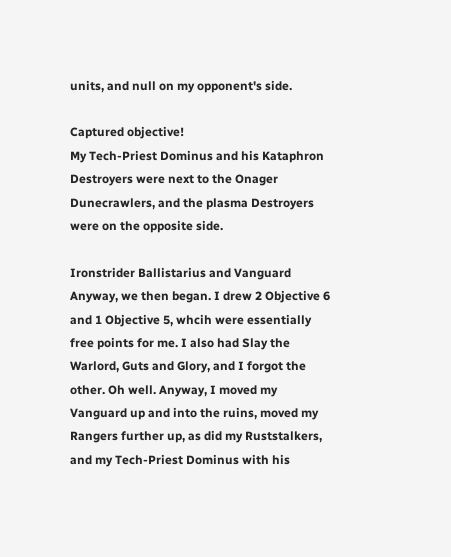units, and null on my opponent's side.

Captured objective!
My Tech-Priest Dominus and his Kataphron Destroyers were next to the Onager Dunecrawlers, and the plasma Destroyers were on the opposite side.

Ironstrider Ballistarius and Vanguard
Anyway, we then began. I drew 2 Objective 6 and 1 Objective 5, whcih were essentially free points for me. I also had Slay the Warlord, Guts and Glory, and I forgot the other. Oh well. Anyway, I moved my Vanguard up and into the ruins, moved my Rangers further up, as did my Ruststalkers, and my Tech-Priest Dominus with his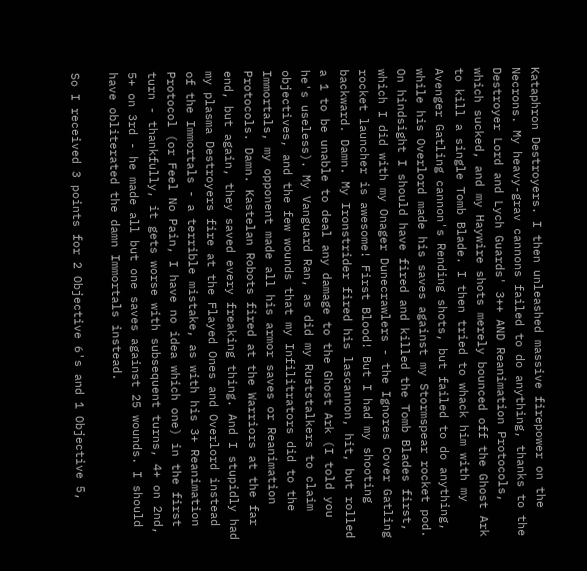Kataphron Destroyers. I then unleashed massive firepower on the Necrons. My heavy-grav cannons failed to do anything, thanks to the Destroyer Lord and Lych Guards' 3++ AND Reanimation Protocols, which sucked, and my Haywire shots merely bounced off the Ghost Ark to kill a single Tomb Blade. I then tried to whack him with my Avenger Gatling cannon's Rending shots, but failed to do anything, while his Overlord made his saves against my Stormspear rocket pod. On hindsight I should have fired and killed the Tomb Blades first, which I did with my Onager Dunecrawlers - the Ignores Cover Gatling rocket launcher is awesome! First Blood! But I had my shooting backward. Damn. My Ironstrider fired his lascannon, hit, but rolled a 1 to be unable to deal any damage to the Ghost Ark (I told you he's useless). My Vanguard Ran, as did my Ruststalkers to claim objectives, and the few wounds that my Infilitrators did to the Immortals, my opponent made all his armor saves or Reanimation Protocols. Damn. Kastelan Robots fired at the Warriors at the far end, but again, they saved every freaking thing. And I stupidly had my plasma Destroyers fire at the Flayed Ones and Overlord instead of the Immortals - a terrible mistake, as with his 3+ Reanimation Protocol (or Feel No Pain, I have no idea which one) in the first turn - thankfully, it gets worse with subsequent turns, 4+ on 2nd, 5+ on 3rd - he made all but one saves against 25 wounds. I should have obliterated the damn Immortals instead.

So I received 3 points for 2 Objective 6's and 1 Objective 5,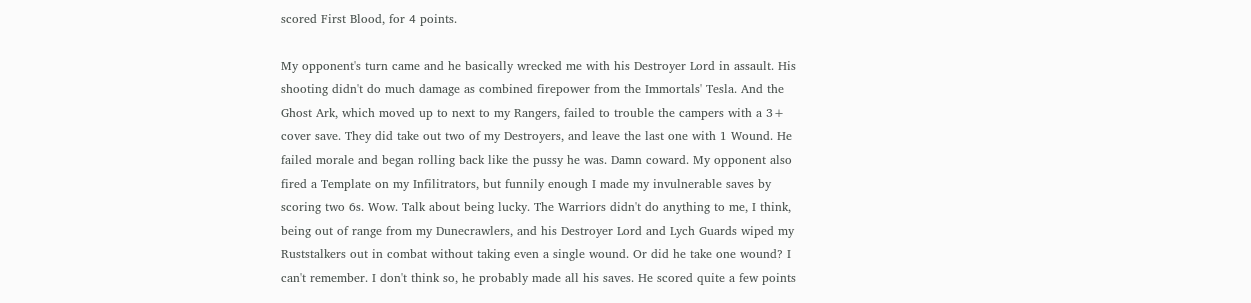scored First Blood, for 4 points.

My opponent's turn came and he basically wrecked me with his Destroyer Lord in assault. His shooting didn't do much damage as combined firepower from the Immortals' Tesla. And the Ghost Ark, which moved up to next to my Rangers, failed to trouble the campers with a 3+ cover save. They did take out two of my Destroyers, and leave the last one with 1 Wound. He failed morale and began rolling back like the pussy he was. Damn coward. My opponent also fired a Template on my Infilitrators, but funnily enough I made my invulnerable saves by scoring two 6s. Wow. Talk about being lucky. The Warriors didn't do anything to me, I think, being out of range from my Dunecrawlers, and his Destroyer Lord and Lych Guards wiped my Ruststalkers out in combat without taking even a single wound. Or did he take one wound? I can't remember. I don't think so, he probably made all his saves. He scored quite a few points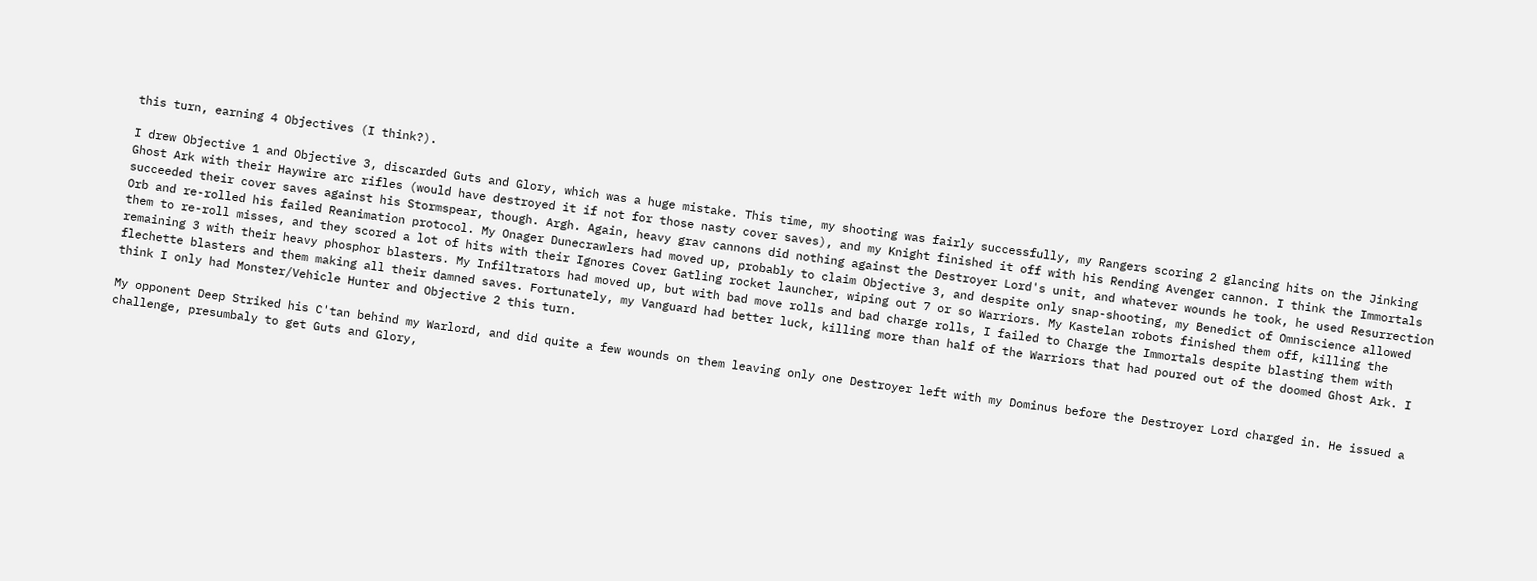this turn, earning 4 Objectives (I think?).

I drew Objective 1 and Objective 3, discarded Guts and Glory, which was a huge mistake. This time, my shooting was fairly successfully, my Rangers scoring 2 glancing hits on the Jinking Ghost Ark with their Haywire arc rifles (would have destroyed it if not for those nasty cover saves), and my Knight finished it off with his Rending Avenger cannon. I think the Immortals succeeded their cover saves against his Stormspear, though. Argh. Again, heavy grav cannons did nothing against the Destroyer Lord's unit, and whatever wounds he took, he used Resurrection Orb and re-rolled his failed Reanimation protocol. My Onager Dunecrawlers had moved up, probably to claim Objective 3, and despite only snap-shooting, my Benedict of Omniscience allowed them to re-roll misses, and they scored a lot of hits with their Ignores Cover Gatling rocket launcher, wiping out 7 or so Warriors. My Kastelan robots finished them off, killing the remaining 3 with their heavy phosphor blasters. My Infiltrators had moved up, but with bad move rolls and bad charge rolls, I failed to Charge the Immortals despite blasting them with flechette blasters and them making all their damned saves. Fortunately, my Vanguard had better luck, killing more than half of the Warriors that had poured out of the doomed Ghost Ark. I think I only had Monster/Vehicle Hunter and Objective 2 this turn.

My opponent Deep Striked his C'tan behind my Warlord, and did quite a few wounds on them leaving only one Destroyer left with my Dominus before the Destroyer Lord charged in. He issued a challenge, presumbaly to get Guts and Glory,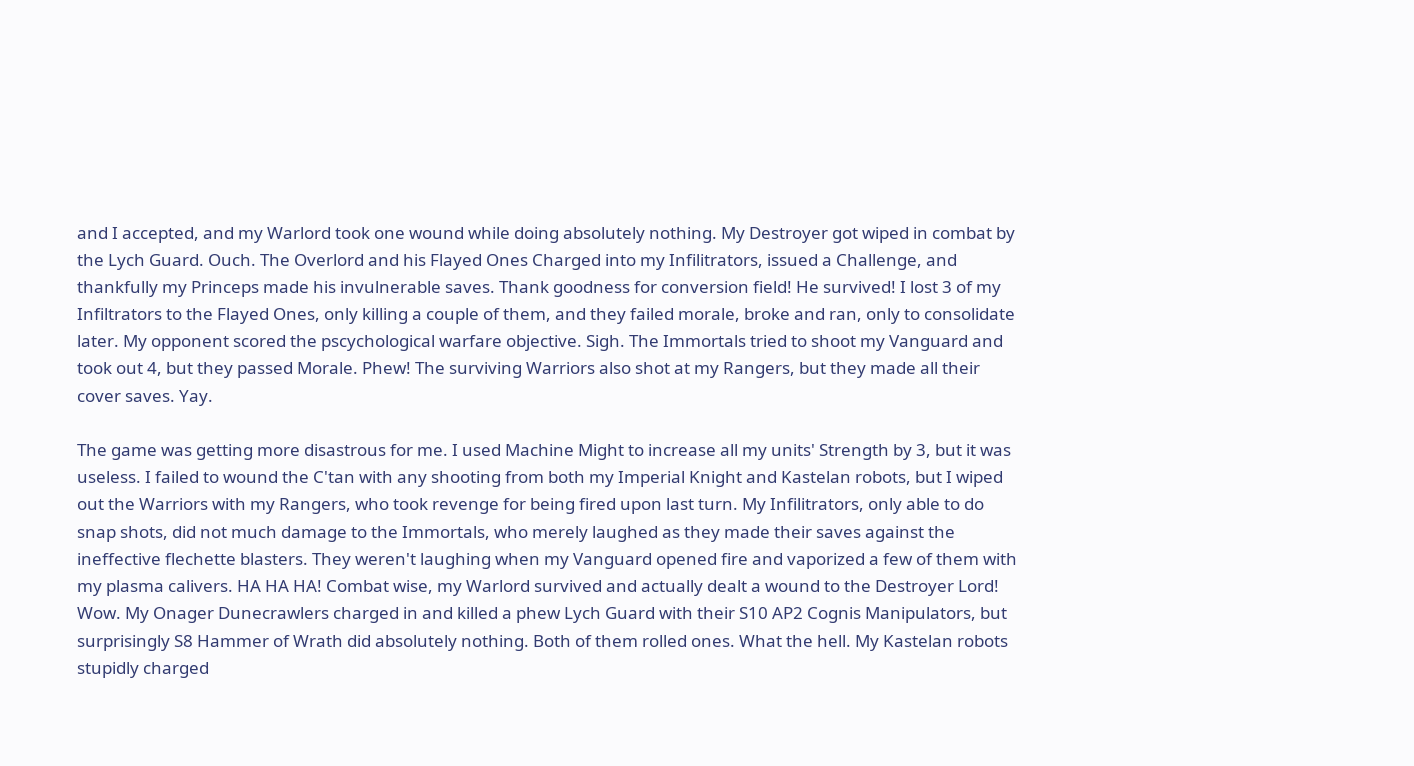and I accepted, and my Warlord took one wound while doing absolutely nothing. My Destroyer got wiped in combat by the Lych Guard. Ouch. The Overlord and his Flayed Ones Charged into my Infilitrators, issued a Challenge, and thankfully my Princeps made his invulnerable saves. Thank goodness for conversion field! He survived! I lost 3 of my Infiltrators to the Flayed Ones, only killing a couple of them, and they failed morale, broke and ran, only to consolidate later. My opponent scored the pscychological warfare objective. Sigh. The Immortals tried to shoot my Vanguard and took out 4, but they passed Morale. Phew! The surviving Warriors also shot at my Rangers, but they made all their cover saves. Yay.

The game was getting more disastrous for me. I used Machine Might to increase all my units' Strength by 3, but it was useless. I failed to wound the C'tan with any shooting from both my Imperial Knight and Kastelan robots, but I wiped out the Warriors with my Rangers, who took revenge for being fired upon last turn. My Infilitrators, only able to do snap shots, did not much damage to the Immortals, who merely laughed as they made their saves against the ineffective flechette blasters. They weren't laughing when my Vanguard opened fire and vaporized a few of them with my plasma calivers. HA HA HA! Combat wise, my Warlord survived and actually dealt a wound to the Destroyer Lord! Wow. My Onager Dunecrawlers charged in and killed a phew Lych Guard with their S10 AP2 Cognis Manipulators, but surprisingly S8 Hammer of Wrath did absolutely nothing. Both of them rolled ones. What the hell. My Kastelan robots stupidly charged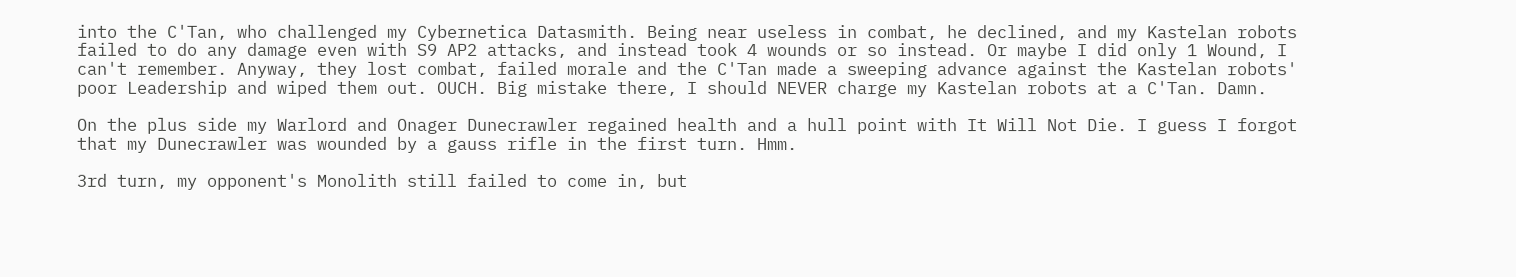into the C'Tan, who challenged my Cybernetica Datasmith. Being near useless in combat, he declined, and my Kastelan robots failed to do any damage even with S9 AP2 attacks, and instead took 4 wounds or so instead. Or maybe I did only 1 Wound, I can't remember. Anyway, they lost combat, failed morale and the C'Tan made a sweeping advance against the Kastelan robots' poor Leadership and wiped them out. OUCH. Big mistake there, I should NEVER charge my Kastelan robots at a C'Tan. Damn.

On the plus side my Warlord and Onager Dunecrawler regained health and a hull point with It Will Not Die. I guess I forgot that my Dunecrawler was wounded by a gauss rifle in the first turn. Hmm.

3rd turn, my opponent's Monolith still failed to come in, but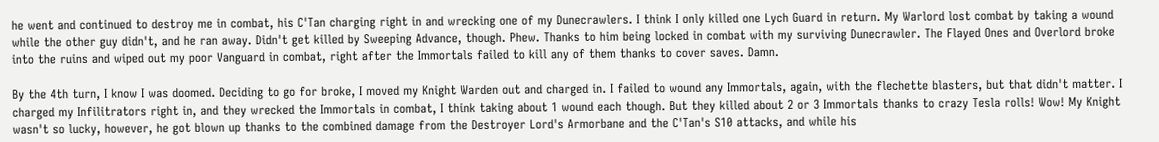he went and continued to destroy me in combat, his C'Tan charging right in and wrecking one of my Dunecrawlers. I think I only killed one Lych Guard in return. My Warlord lost combat by taking a wound while the other guy didn't, and he ran away. Didn't get killed by Sweeping Advance, though. Phew. Thanks to him being locked in combat with my surviving Dunecrawler. The Flayed Ones and Overlord broke into the ruins and wiped out my poor Vanguard in combat, right after the Immortals failed to kill any of them thanks to cover saves. Damn.

By the 4th turn, I know I was doomed. Deciding to go for broke, I moved my Knight Warden out and charged in. I failed to wound any Immortals, again, with the flechette blasters, but that didn't matter. I charged my Infilitrators right in, and they wrecked the Immortals in combat, I think taking about 1 wound each though. But they killed about 2 or 3 Immortals thanks to crazy Tesla rolls! Wow! My Knight wasn't so lucky, however, he got blown up thanks to the combined damage from the Destroyer Lord's Armorbane and the C'Tan's S10 attacks, and while his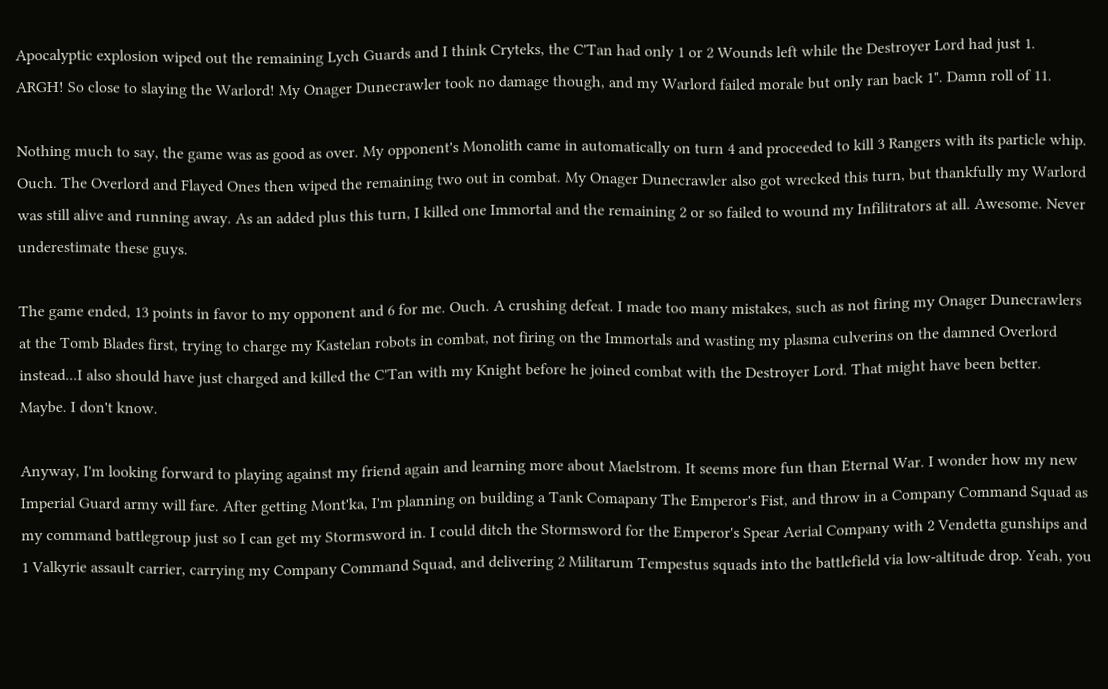Apocalyptic explosion wiped out the remaining Lych Guards and I think Cryteks, the C'Tan had only 1 or 2 Wounds left while the Destroyer Lord had just 1. ARGH! So close to slaying the Warlord! My Onager Dunecrawler took no damage though, and my Warlord failed morale but only ran back 1". Damn roll of 11.

Nothing much to say, the game was as good as over. My opponent's Monolith came in automatically on turn 4 and proceeded to kill 3 Rangers with its particle whip. Ouch. The Overlord and Flayed Ones then wiped the remaining two out in combat. My Onager Dunecrawler also got wrecked this turn, but thankfully my Warlord was still alive and running away. As an added plus this turn, I killed one Immortal and the remaining 2 or so failed to wound my Infilitrators at all. Awesome. Never underestimate these guys.

The game ended, 13 points in favor to my opponent and 6 for me. Ouch. A crushing defeat. I made too many mistakes, such as not firing my Onager Dunecrawlers at the Tomb Blades first, trying to charge my Kastelan robots in combat, not firing on the Immortals and wasting my plasma culverins on the damned Overlord instead...I also should have just charged and killed the C'Tan with my Knight before he joined combat with the Destroyer Lord. That might have been better. Maybe. I don't know.

Anyway, I'm looking forward to playing against my friend again and learning more about Maelstrom. It seems more fun than Eternal War. I wonder how my new Imperial Guard army will fare. After getting Mont'ka, I'm planning on building a Tank Comapany The Emperor's Fist, and throw in a Company Command Squad as my command battlegroup just so I can get my Stormsword in. I could ditch the Stormsword for the Emperor's Spear Aerial Company with 2 Vendetta gunships and 1 Valkyrie assault carrier, carrying my Company Command Squad, and delivering 2 Militarum Tempestus squads into the battlefield via low-altitude drop. Yeah, you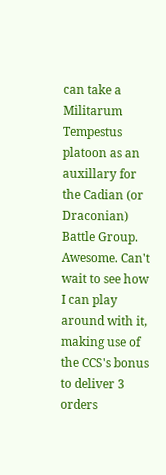can take a Militarum Tempestus platoon as an auxillary for the Cadian (or Draconian) Battle Group. Awesome. Can't wait to see how I can play around with it, making use of the CCS's bonus to deliver 3 orders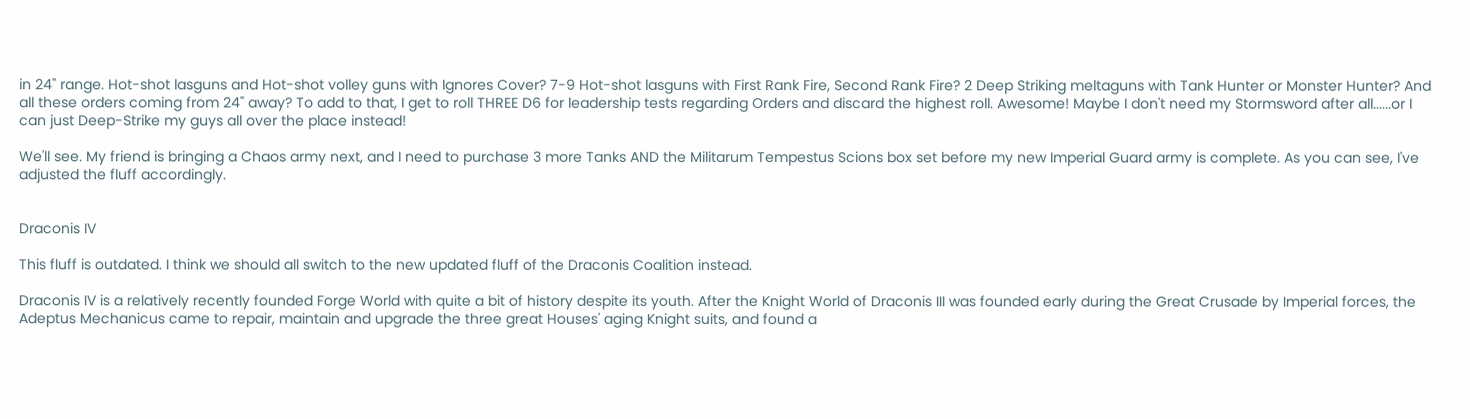in 24" range. Hot-shot lasguns and Hot-shot volley guns with Ignores Cover? 7-9 Hot-shot lasguns with First Rank Fire, Second Rank Fire? 2 Deep Striking meltaguns with Tank Hunter or Monster Hunter? And all these orders coming from 24" away? To add to that, I get to roll THREE D6 for leadership tests regarding Orders and discard the highest roll. Awesome! Maybe I don't need my Stormsword after all......or I can just Deep-Strike my guys all over the place instead!

We'll see. My friend is bringing a Chaos army next, and I need to purchase 3 more Tanks AND the Militarum Tempestus Scions box set before my new Imperial Guard army is complete. As you can see, I've adjusted the fluff accordingly.


Draconis IV

This fluff is outdated. I think we should all switch to the new updated fluff of the Draconis Coalition instead.

Draconis IV is a relatively recently founded Forge World with quite a bit of history despite its youth. After the Knight World of Draconis III was founded early during the Great Crusade by Imperial forces, the Adeptus Mechanicus came to repair, maintain and upgrade the three great Houses' aging Knight suits, and found a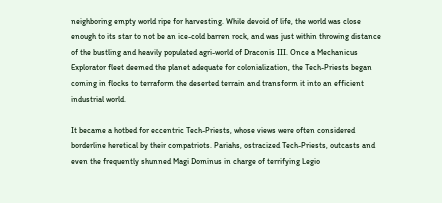neighboring empty world ripe for harvesting. While devoid of life, the world was close enough to its star to not be an ice-cold barren rock, and was just within throwing distance of the bustling and heavily populated agri-world of Draconis III. Once a Mechanicus Explorator fleet deemed the planet adequate for colonialization, the Tech-Priests began coming in flocks to terraform the deserted terrain and transform it into an efficient industrial world.

It became a hotbed for eccentric Tech-Priests, whose views were often considered borderline heretical by their compatriots. Pariahs, ostracized Tech-Priests, outcasts and even the frequently shunned Magi Dominus in charge of terrifying Legio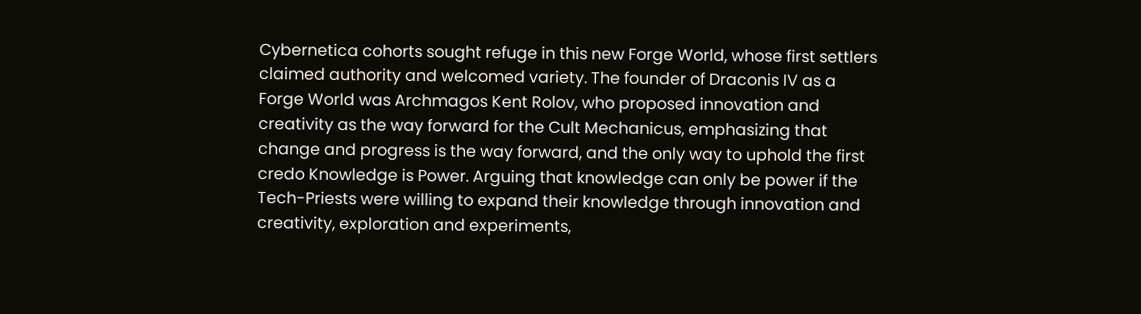Cybernetica cohorts sought refuge in this new Forge World, whose first settlers claimed authority and welcomed variety. The founder of Draconis IV as a Forge World was Archmagos Kent Rolov, who proposed innovation and creativity as the way forward for the Cult Mechanicus, emphasizing that change and progress is the way forward, and the only way to uphold the first credo Knowledge is Power. Arguing that knowledge can only be power if the Tech-Priests were willing to expand their knowledge through innovation and creativity, exploration and experiments,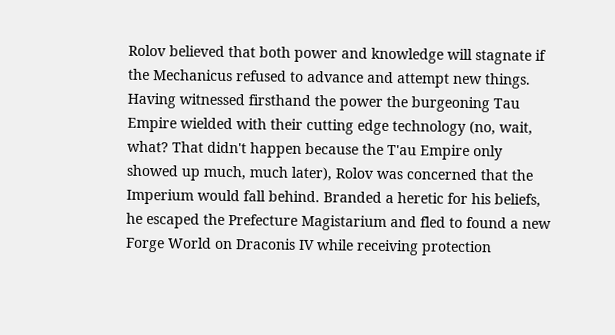Rolov believed that both power and knowledge will stagnate if the Mechanicus refused to advance and attempt new things. Having witnessed firsthand the power the burgeoning Tau Empire wielded with their cutting edge technology (no, wait, what? That didn't happen because the T'au Empire only showed up much, much later), Rolov was concerned that the Imperium would fall behind. Branded a heretic for his beliefs, he escaped the Prefecture Magistarium and fled to found a new Forge World on Draconis IV while receiving protection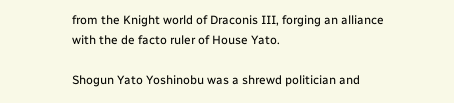from the Knight world of Draconis III, forging an alliance with the de facto ruler of House Yato.

Shogun Yato Yoshinobu was a shrewd politician and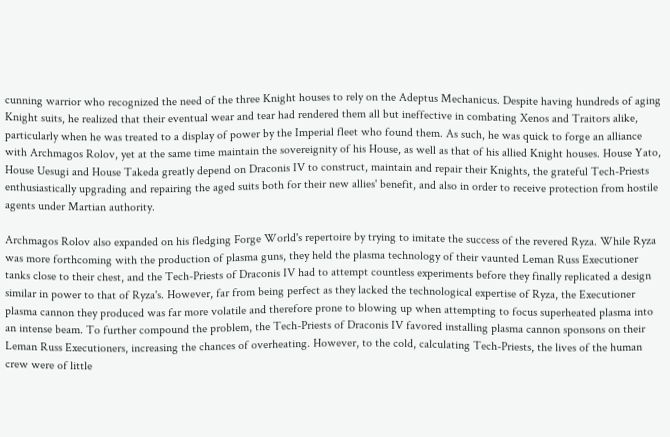cunning warrior who recognized the need of the three Knight houses to rely on the Adeptus Mechanicus. Despite having hundreds of aging Knight suits, he realized that their eventual wear and tear had rendered them all but ineffective in combating Xenos and Traitors alike, particularly when he was treated to a display of power by the Imperial fleet who found them. As such, he was quick to forge an alliance with Archmagos Rolov, yet at the same time maintain the sovereignity of his House, as well as that of his allied Knight houses. House Yato, House Uesugi and House Takeda greatly depend on Draconis IV to construct, maintain and repair their Knights, the grateful Tech-Priests enthusiastically upgrading and repairing the aged suits both for their new allies' benefit, and also in order to receive protection from hostile agents under Martian authority.

Archmagos Rolov also expanded on his fledging Forge World's repertoire by trying to imitate the success of the revered Ryza. While Ryza was more forthcoming with the production of plasma guns, they held the plasma technology of their vaunted Leman Russ Executioner tanks close to their chest, and the Tech-Priests of Draconis IV had to attempt countless experiments before they finally replicated a design similar in power to that of Ryza's. However, far from being perfect as they lacked the technological expertise of Ryza, the Executioner plasma cannon they produced was far more volatile and therefore prone to blowing up when attempting to focus superheated plasma into an intense beam. To further compound the problem, the Tech-Priests of Draconis IV favored installing plasma cannon sponsons on their Leman Russ Executioners, increasing the chances of overheating. However, to the cold, calculating Tech-Priests, the lives of the human crew were of little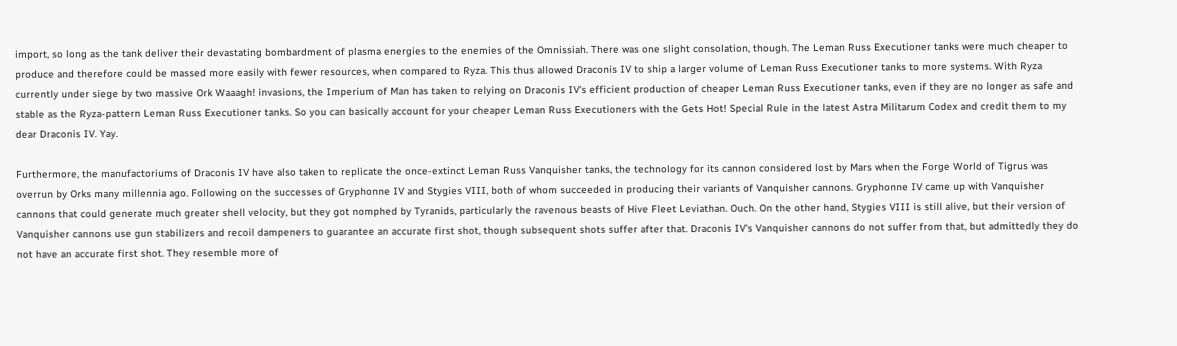import, so long as the tank deliver their devastating bombardment of plasma energies to the enemies of the Omnissiah. There was one slight consolation, though. The Leman Russ Executioner tanks were much cheaper to produce and therefore could be massed more easily with fewer resources, when compared to Ryza. This thus allowed Draconis IV to ship a larger volume of Leman Russ Executioner tanks to more systems. With Ryza currently under siege by two massive Ork Waaagh! invasions, the Imperium of Man has taken to relying on Draconis IV's efficient production of cheaper Leman Russ Executioner tanks, even if they are no longer as safe and stable as the Ryza-pattern Leman Russ Executioner tanks. So you can basically account for your cheaper Leman Russ Executioners with the Gets Hot! Special Rule in the latest Astra Militarum Codex and credit them to my dear Draconis IV. Yay.

Furthermore, the manufactoriums of Draconis IV have also taken to replicate the once-extinct Leman Russ Vanquisher tanks, the technology for its cannon considered lost by Mars when the Forge World of Tigrus was overrun by Orks many millennia ago. Following on the successes of Gryphonne IV and Stygies VIII, both of whom succeeded in producing their variants of Vanquisher cannons. Gryphonne IV came up with Vanquisher cannons that could generate much greater shell velocity, but they got nomphed by Tyranids, particularly the ravenous beasts of Hive Fleet Leviathan. Ouch. On the other hand, Stygies VIII is still alive, but their version of Vanquisher cannons use gun stabilizers and recoil dampeners to guarantee an accurate first shot, though subsequent shots suffer after that. Draconis IV's Vanquisher cannons do not suffer from that, but admittedly they do not have an accurate first shot. They resemble more of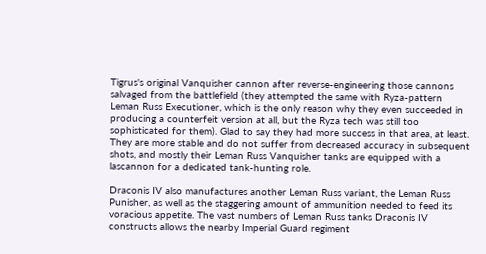Tigrus's original Vanquisher cannon after reverse-engineering those cannons salvaged from the battlefield (they attempted the same with Ryza-pattern Leman Russ Executioner, which is the only reason why they even succeeded in producing a counterfeit version at all, but the Ryza tech was still too sophisticated for them). Glad to say they had more success in that area, at least. They are more stable and do not suffer from decreased accuracy in subsequent shots, and mostly their Leman Russ Vanquisher tanks are equipped with a lascannon for a dedicated tank-hunting role.

Draconis IV also manufactures another Leman Russ variant, the Leman Russ Punisher, as well as the staggering amount of ammunition needed to feed its voracious appetite. The vast numbers of Leman Russ tanks Draconis IV constructs allows the nearby Imperial Guard regiment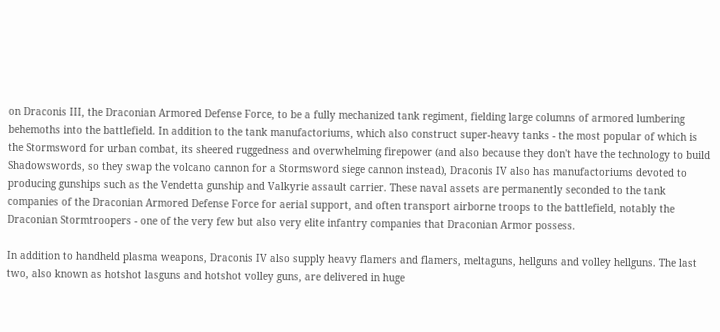on Draconis III, the Draconian Armored Defense Force, to be a fully mechanized tank regiment, fielding large columns of armored lumbering behemoths into the battlefield. In addition to the tank manufactoriums, which also construct super-heavy tanks - the most popular of which is the Stormsword for urban combat, its sheered ruggedness and overwhelming firepower (and also because they don't have the technology to build Shadowswords, so they swap the volcano cannon for a Stormsword siege cannon instead), Draconis IV also has manufactoriums devoted to producing gunships such as the Vendetta gunship and Valkyrie assault carrier. These naval assets are permanently seconded to the tank companies of the Draconian Armored Defense Force for aerial support, and often transport airborne troops to the battlefield, notably the Draconian Stormtroopers - one of the very few but also very elite infantry companies that Draconian Armor possess.

In addition to handheld plasma weapons, Draconis IV also supply heavy flamers and flamers, meltaguns, hellguns and volley hellguns. The last two, also known as hotshot lasguns and hotshot volley guns, are delivered in huge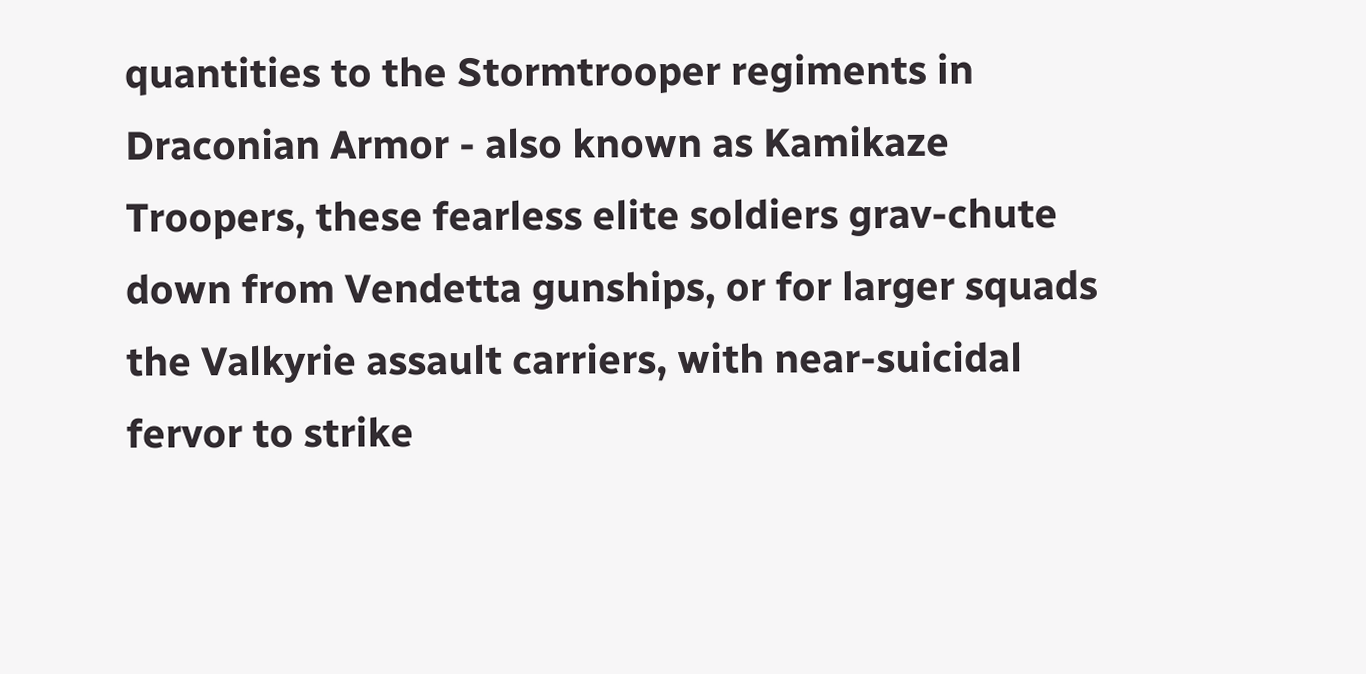quantities to the Stormtrooper regiments in Draconian Armor - also known as Kamikaze Troopers, these fearless elite soldiers grav-chute down from Vendetta gunships, or for larger squads the Valkyrie assault carriers, with near-suicidal fervor to strike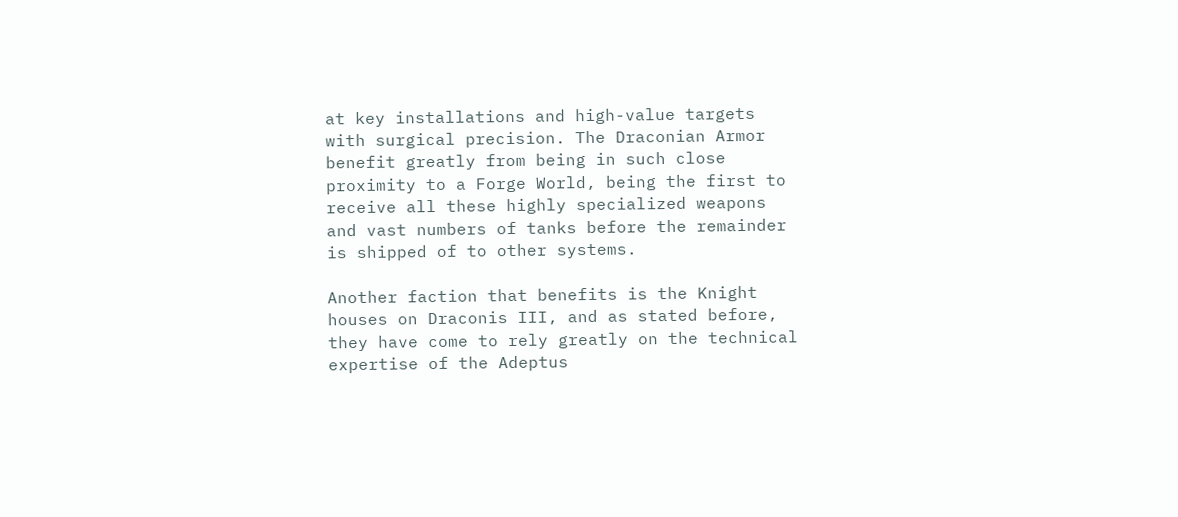at key installations and high-value targets with surgical precision. The Draconian Armor benefit greatly from being in such close proximity to a Forge World, being the first to receive all these highly specialized weapons and vast numbers of tanks before the remainder is shipped of to other systems.

Another faction that benefits is the Knight houses on Draconis III, and as stated before, they have come to rely greatly on the technical expertise of the Adeptus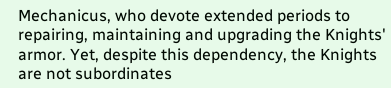Mechanicus, who devote extended periods to repairing, maintaining and upgrading the Knights' armor. Yet, despite this dependency, the Knights are not subordinates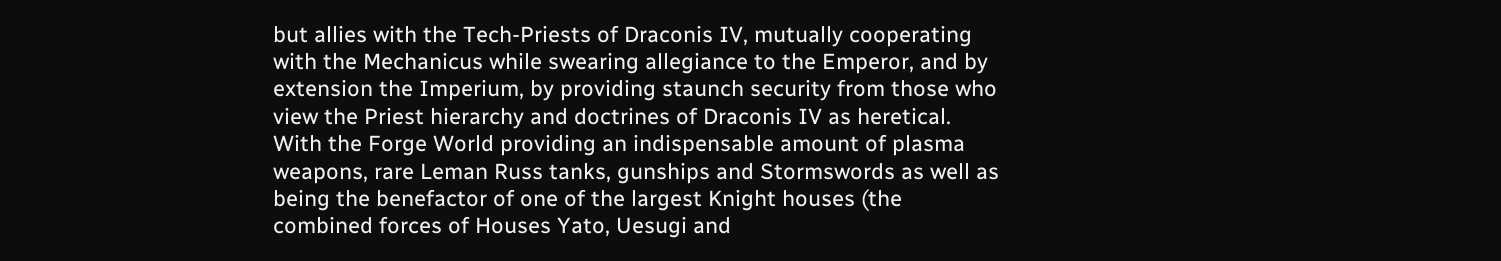but allies with the Tech-Priests of Draconis IV, mutually cooperating with the Mechanicus while swearing allegiance to the Emperor, and by extension the Imperium, by providing staunch security from those who view the Priest hierarchy and doctrines of Draconis IV as heretical. With the Forge World providing an indispensable amount of plasma weapons, rare Leman Russ tanks, gunships and Stormswords as well as being the benefactor of one of the largest Knight houses (the combined forces of Houses Yato, Uesugi and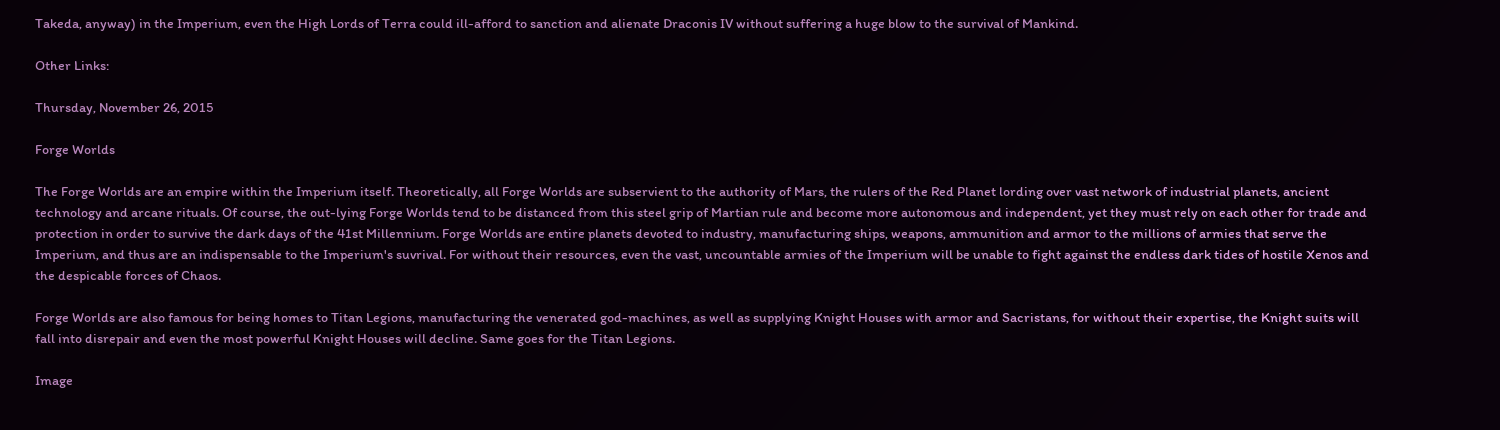Takeda, anyway) in the Imperium, even the High Lords of Terra could ill-afford to sanction and alienate Draconis IV without suffering a huge blow to the survival of Mankind.

Other Links:

Thursday, November 26, 2015

Forge Worlds

The Forge Worlds are an empire within the Imperium itself. Theoretically, all Forge Worlds are subservient to the authority of Mars, the rulers of the Red Planet lording over vast network of industrial planets, ancient technology and arcane rituals. Of course, the out-lying Forge Worlds tend to be distanced from this steel grip of Martian rule and become more autonomous and independent, yet they must rely on each other for trade and protection in order to survive the dark days of the 41st Millennium. Forge Worlds are entire planets devoted to industry, manufacturing ships, weapons, ammunition and armor to the millions of armies that serve the Imperium, and thus are an indispensable to the Imperium's suvrival. For without their resources, even the vast, uncountable armies of the Imperium will be unable to fight against the endless dark tides of hostile Xenos and the despicable forces of Chaos.

Forge Worlds are also famous for being homes to Titan Legions, manufacturing the venerated god-machines, as well as supplying Knight Houses with armor and Sacristans, for without their expertise, the Knight suits will fall into disrepair and even the most powerful Knight Houses will decline. Same goes for the Titan Legions.

Image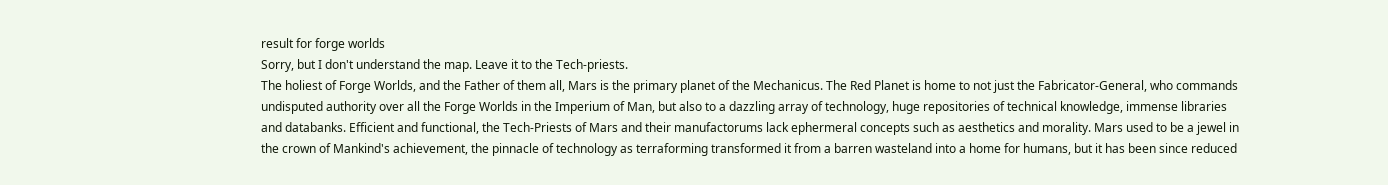result for forge worlds
Sorry, but I don't understand the map. Leave it to the Tech-priests.
The holiest of Forge Worlds, and the Father of them all, Mars is the primary planet of the Mechanicus. The Red Planet is home to not just the Fabricator-General, who commands undisputed authority over all the Forge Worlds in the Imperium of Man, but also to a dazzling array of technology, huge repositories of technical knowledge, immense libraries and databanks. Efficient and functional, the Tech-Priests of Mars and their manufactorums lack ephermeral concepts such as aesthetics and morality. Mars used to be a jewel in the crown of Mankind's achievement, the pinnacle of technology as terraforming transformed it from a barren wasteland into a home for humans, but it has been since reduced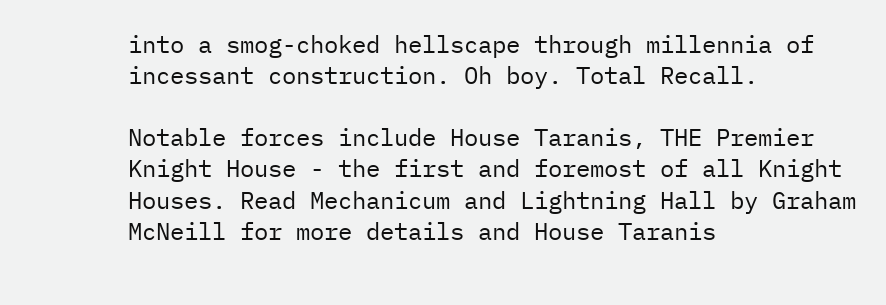into a smog-choked hellscape through millennia of incessant construction. Oh boy. Total Recall.

Notable forces include House Taranis, THE Premier Knight House - the first and foremost of all Knight Houses. Read Mechanicum and Lightning Hall by Graham McNeill for more details and House Taranis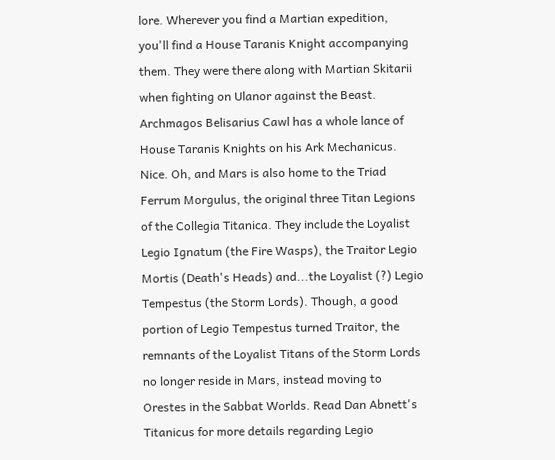lore. Wherever you find a Martian expedition, you'll find a House Taranis Knight accompanying them. They were there along with Martian Skitarii when fighting on Ulanor against the Beast. Archmagos Belisarius Cawl has a whole lance of House Taranis Knights on his Ark Mechanicus. Nice. Oh, and Mars is also home to the Triad Ferrum Morgulus, the original three Titan Legions of the Collegia Titanica. They include the Loyalist Legio Ignatum (the Fire Wasps), the Traitor Legio Mortis (Death's Heads) and...the Loyalist (?) Legio Tempestus (the Storm Lords). Though, a good portion of Legio Tempestus turned Traitor, the remnants of the Loyalist Titans of the Storm Lords no longer reside in Mars, instead moving to Orestes in the Sabbat Worlds. Read Dan Abnett's Titanicus for more details regarding Legio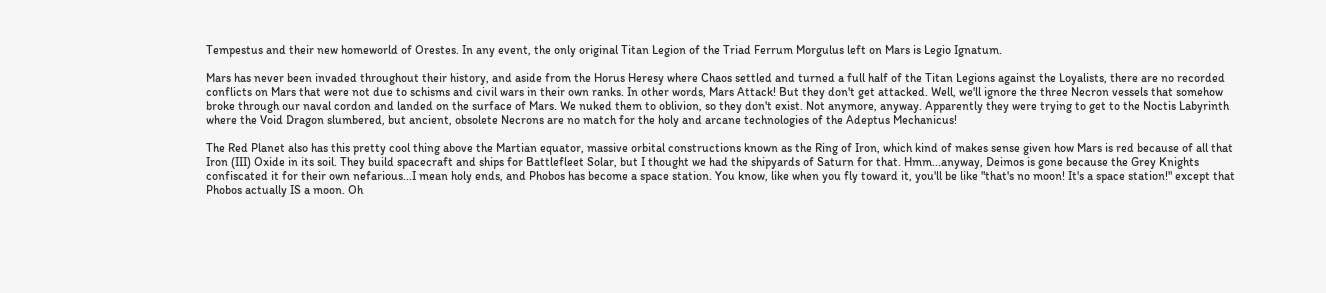Tempestus and their new homeworld of Orestes. In any event, the only original Titan Legion of the Triad Ferrum Morgulus left on Mars is Legio Ignatum.

Mars has never been invaded throughout their history, and aside from the Horus Heresy where Chaos settled and turned a full half of the Titan Legions against the Loyalists, there are no recorded conflicts on Mars that were not due to schisms and civil wars in their own ranks. In other words, Mars Attack! But they don't get attacked. Well, we'll ignore the three Necron vessels that somehow broke through our naval cordon and landed on the surface of Mars. We nuked them to oblivion, so they don't exist. Not anymore, anyway. Apparently they were trying to get to the Noctis Labyrinth where the Void Dragon slumbered, but ancient, obsolete Necrons are no match for the holy and arcane technologies of the Adeptus Mechanicus!

The Red Planet also has this pretty cool thing above the Martian equator, massive orbital constructions known as the Ring of Iron, which kind of makes sense given how Mars is red because of all that Iron (III) Oxide in its soil. They build spacecraft and ships for Battlefleet Solar, but I thought we had the shipyards of Saturn for that. Hmm...anyway, Deimos is gone because the Grey Knights confiscated it for their own nefarious...I mean holy ends, and Phobos has become a space station. You know, like when you fly toward it, you'll be like "that's no moon! It's a space station!" except that Phobos actually IS a moon. Oh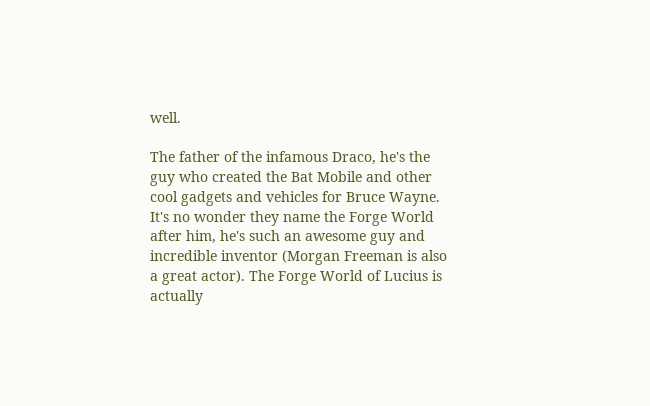well.

The father of the infamous Draco, he's the guy who created the Bat Mobile and other cool gadgets and vehicles for Bruce Wayne. It's no wonder they name the Forge World after him, he's such an awesome guy and incredible inventor (Morgan Freeman is also a great actor). The Forge World of Lucius is actually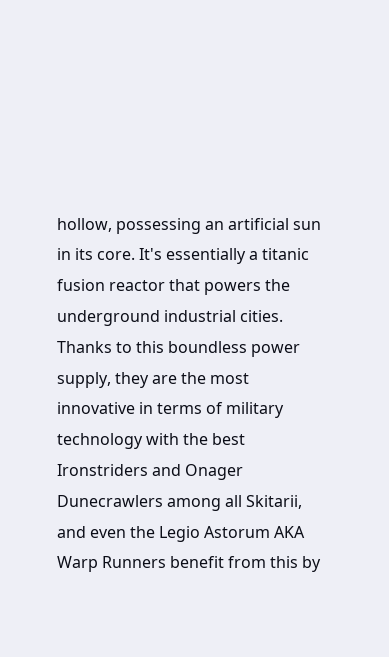hollow, possessing an artificial sun in its core. It's essentially a titanic fusion reactor that powers the underground industrial cities. Thanks to this boundless power supply, they are the most innovative in terms of military technology with the best Ironstriders and Onager Dunecrawlers among all Skitarii, and even the Legio Astorum AKA Warp Runners benefit from this by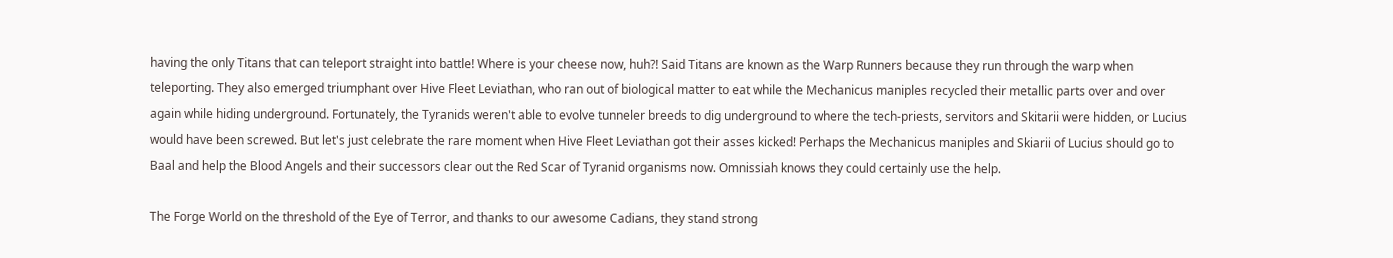having the only Titans that can teleport straight into battle! Where is your cheese now, huh?! Said Titans are known as the Warp Runners because they run through the warp when teleporting. They also emerged triumphant over Hive Fleet Leviathan, who ran out of biological matter to eat while the Mechanicus maniples recycled their metallic parts over and over again while hiding underground. Fortunately, the Tyranids weren't able to evolve tunneler breeds to dig underground to where the tech-priests, servitors and Skitarii were hidden, or Lucius would have been screwed. But let's just celebrate the rare moment when Hive Fleet Leviathan got their asses kicked! Perhaps the Mechanicus maniples and Skiarii of Lucius should go to Baal and help the Blood Angels and their successors clear out the Red Scar of Tyranid organisms now. Omnissiah knows they could certainly use the help.

The Forge World on the threshold of the Eye of Terror, and thanks to our awesome Cadians, they stand strong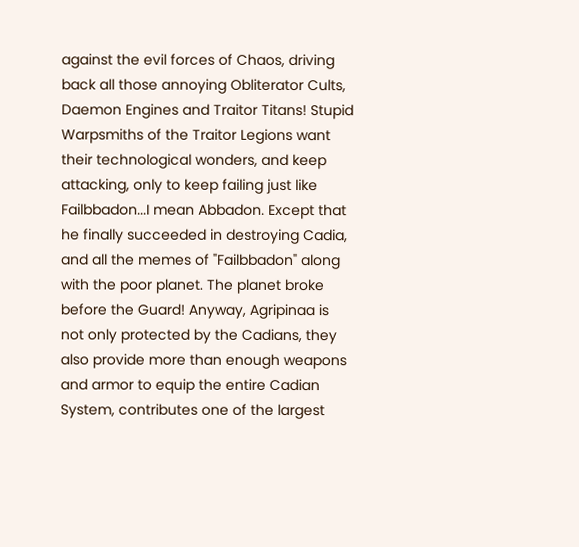against the evil forces of Chaos, driving back all those annoying Obliterator Cults, Daemon Engines and Traitor Titans! Stupid Warpsmiths of the Traitor Legions want their technological wonders, and keep attacking, only to keep failing just like Failbbadon...I mean Abbadon. Except that he finally succeeded in destroying Cadia, and all the memes of "Failbbadon" along with the poor planet. The planet broke before the Guard! Anyway, Agripinaa is not only protected by the Cadians, they also provide more than enough weapons and armor to equip the entire Cadian System, contributes one of the largest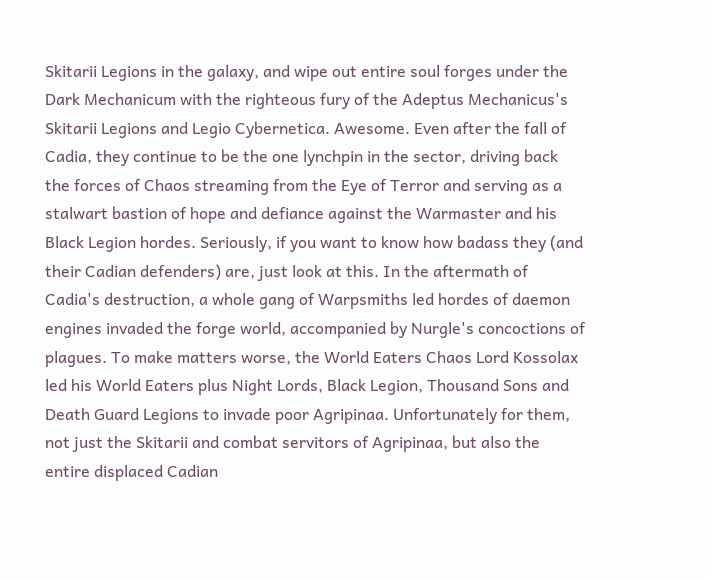Skitarii Legions in the galaxy, and wipe out entire soul forges under the Dark Mechanicum with the righteous fury of the Adeptus Mechanicus's Skitarii Legions and Legio Cybernetica. Awesome. Even after the fall of Cadia, they continue to be the one lynchpin in the sector, driving back the forces of Chaos streaming from the Eye of Terror and serving as a stalwart bastion of hope and defiance against the Warmaster and his Black Legion hordes. Seriously, if you want to know how badass they (and their Cadian defenders) are, just look at this. In the aftermath of Cadia's destruction, a whole gang of Warpsmiths led hordes of daemon engines invaded the forge world, accompanied by Nurgle's concoctions of plagues. To make matters worse, the World Eaters Chaos Lord Kossolax led his World Eaters plus Night Lords, Black Legion, Thousand Sons and Death Guard Legions to invade poor Agripinaa. Unfortunately for them, not just the Skitarii and combat servitors of Agripinaa, but also the entire displaced Cadian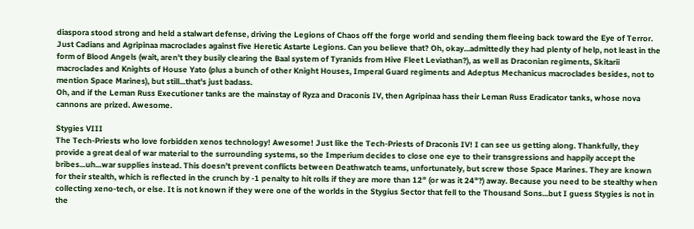diaspora stood strong and held a stalwart defense, driving the Legions of Chaos off the forge world and sending them fleeing back toward the Eye of Terror. Just Cadians and Agripinaa macroclades against five Heretic Astarte Legions. Can you believe that? Oh, okay...admittedly they had plenty of help, not least in the form of Blood Angels (wait, aren't they busily clearing the Baal system of Tyranids from Hive Fleet Leviathan?), as well as Draconian regiments, Skitarii macroclades and Knights of House Yato (plus a bunch of other Knight Houses, Imperal Guard regiments and Adeptus Mechanicus macroclades besides, not to mention Space Marines), but still...that's just badass.
Oh, and if the Leman Russ Executioner tanks are the mainstay of Ryza and Draconis IV, then Agripinaa hass their Leman Russ Eradicator tanks, whose nova cannons are prized. Awesome.

Stygies VIII
The Tech-Priests who love forbidden xenos technology! Awesome! Just like the Tech-Priests of Draconis IV! I can see us getting along. Thankfully, they provide a great deal of war material to the surrounding systems, so the Imperium decides to close one eye to their transgressions and happily accept the bribes...uh...war supplies instead. This doesn't prevent conflicts between Deathwatch teams, unfortunately, but screw those Space Marines. They are known for their stealth, which is reflected in the crunch by -1 penalty to hit rolls if they are more than 12" (or was it 24"?) away. Because you need to be stealthy when collecting xeno-tech, or else. It is not known if they were one of the worlds in the Stygius Sector that fell to the Thousand Sons...but I guess Stygies is not in the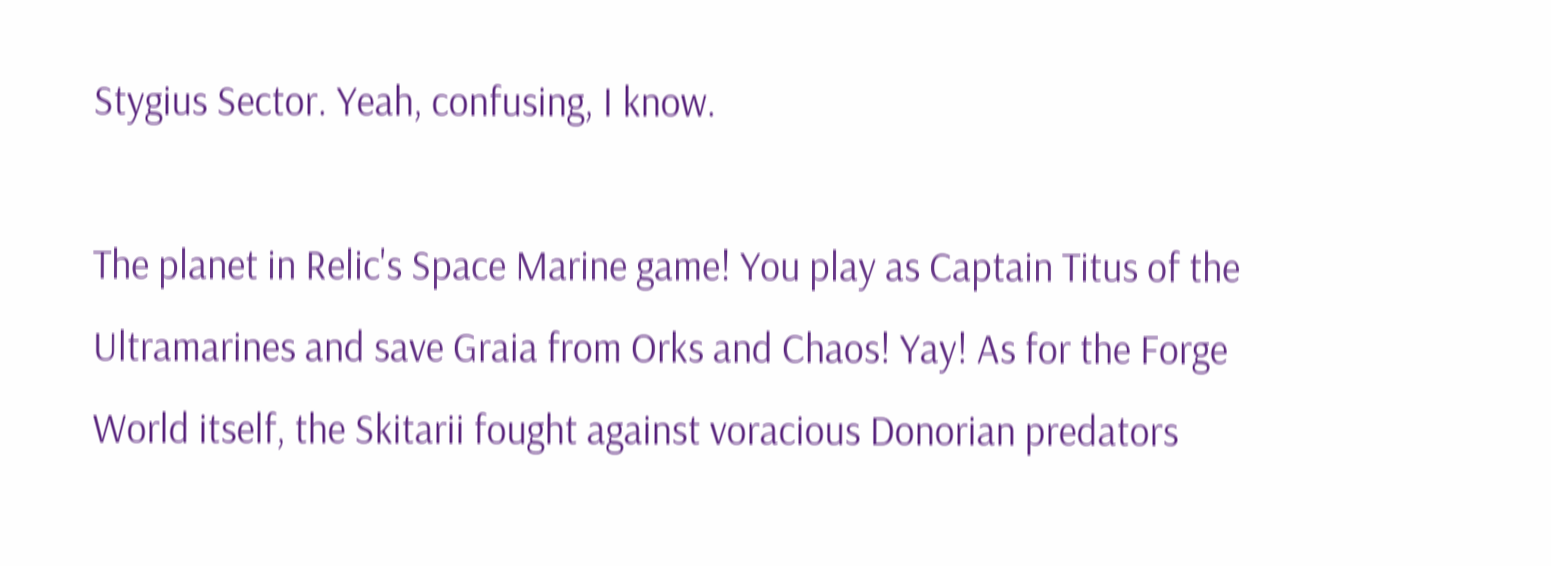Stygius Sector. Yeah, confusing, I know.

The planet in Relic's Space Marine game! You play as Captain Titus of the Ultramarines and save Graia from Orks and Chaos! Yay! As for the Forge World itself, the Skitarii fought against voracious Donorian predators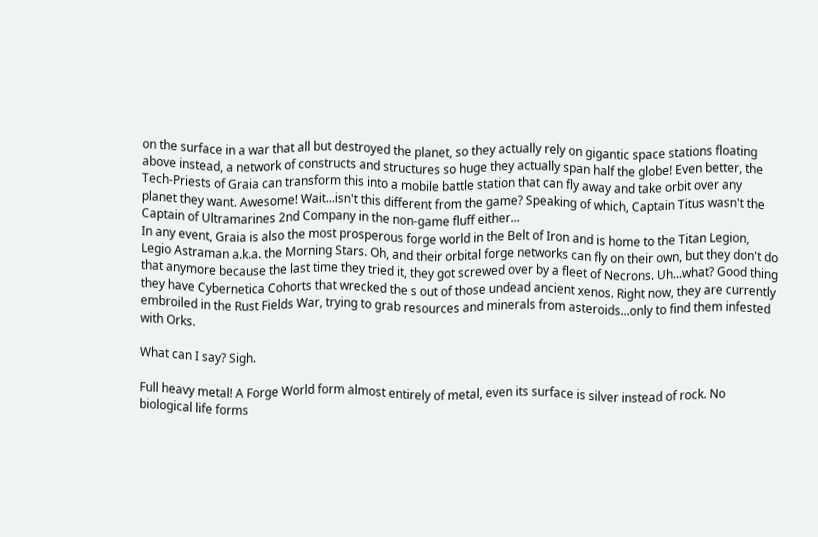on the surface in a war that all but destroyed the planet, so they actually rely on gigantic space stations floating above instead, a network of constructs and structures so huge they actually span half the globe! Even better, the Tech-Priests of Graia can transform this into a mobile battle station that can fly away and take orbit over any planet they want. Awesome! Wait...isn't this different from the game? Speaking of which, Captain Titus wasn't the Captain of Ultramarines 2nd Company in the non-game fluff either...
In any event, Graia is also the most prosperous forge world in the Belt of Iron and is home to the Titan Legion, Legio Astraman a.k.a. the Morning Stars. Oh, and their orbital forge networks can fly on their own, but they don't do that anymore because the last time they tried it, they got screwed over by a fleet of Necrons. Uh...what? Good thing they have Cybernetica Cohorts that wrecked the s out of those undead ancient xenos. Right now, they are currently embroiled in the Rust Fields War, trying to grab resources and minerals from asteroids...only to find them infested with Orks.

What can I say? Sigh.

Full heavy metal! A Forge World form almost entirely of metal, even its surface is silver instead of rock. No biological life forms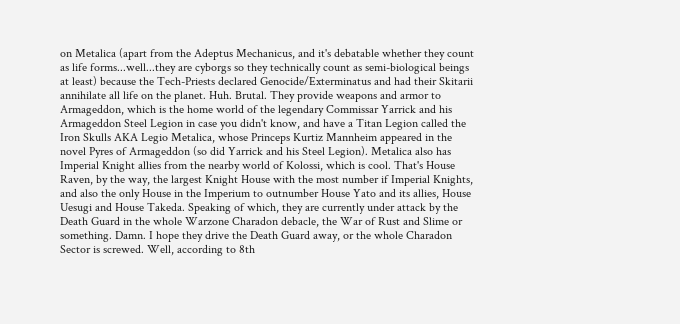on Metalica (apart from the Adeptus Mechanicus, and it's debatable whether they count as life forms...well...they are cyborgs so they technically count as semi-biological beings at least) because the Tech-Priests declared Genocide/Exterminatus and had their Skitarii annihilate all life on the planet. Huh. Brutal. They provide weapons and armor to Armageddon, which is the home world of the legendary Commissar Yarrick and his Armageddon Steel Legion in case you didn't know, and have a Titan Legion called the Iron Skulls AKA Legio Metalica, whose Princeps Kurtiz Mannheim appeared in the novel Pyres of Armageddon (so did Yarrick and his Steel Legion). Metalica also has Imperial Knight allies from the nearby world of Kolossi, which is cool. That's House Raven, by the way, the largest Knight House with the most number if Imperial Knights, and also the only House in the Imperium to outnumber House Yato and its allies, House Uesugi and House Takeda. Speaking of which, they are currently under attack by the Death Guard in the whole Warzone Charadon debacle, the War of Rust and Slime or something. Damn. I hope they drive the Death Guard away, or the whole Charadon Sector is screwed. Well, according to 8th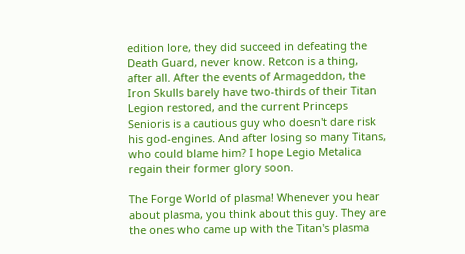edition lore, they did succeed in defeating the Death Guard, never know. Retcon is a thing, after all. After the events of Armageddon, the Iron Skulls barely have two-thirds of their Titan Legion restored, and the current Princeps Senioris is a cautious guy who doesn't dare risk his god-engines. And after losing so many Titans, who could blame him? I hope Legio Metalica regain their former glory soon.

The Forge World of plasma! Whenever you hear about plasma, you think about this guy. They are the ones who came up with the Titan's plasma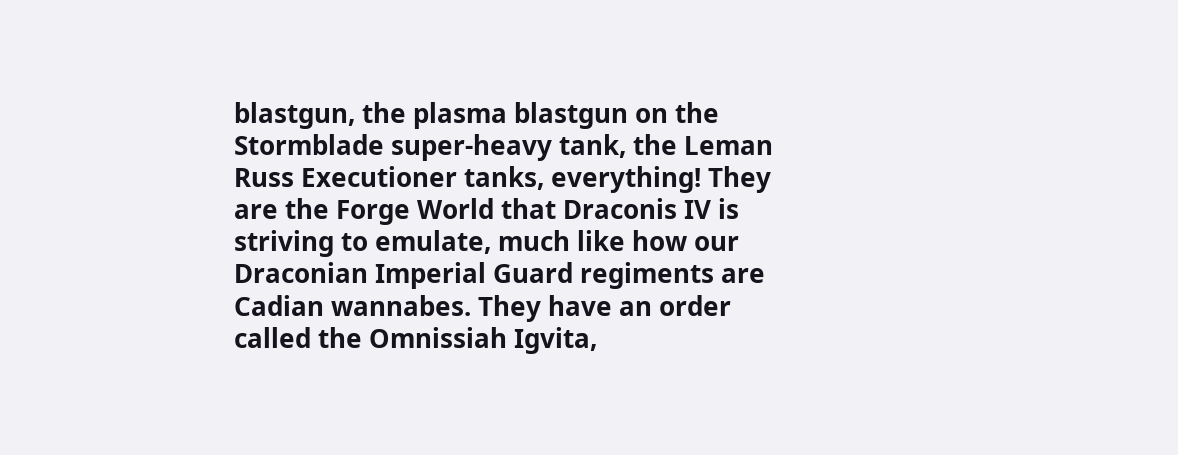blastgun, the plasma blastgun on the Stormblade super-heavy tank, the Leman Russ Executioner tanks, everything! They are the Forge World that Draconis IV is striving to emulate, much like how our Draconian Imperial Guard regiments are Cadian wannabes. They have an order called the Omnissiah Igvita,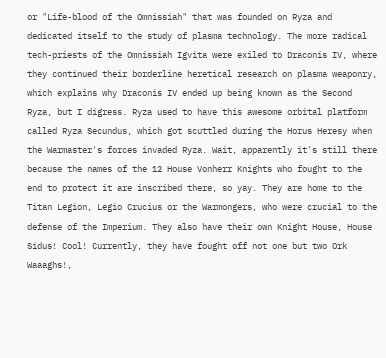or "Life-blood of the Omnissiah" that was founded on Ryza and dedicated itself to the study of plasma technology. The more radical tech-priests of the Omnissiah Igvita were exiled to Draconis IV, where they continued their borderline heretical research on plasma weaponry, which explains why Draconis IV ended up being known as the Second Ryza, but I digress. Ryza used to have this awesome orbital platform called Ryza Secundus, which got scuttled during the Horus Heresy when the Warmaster's forces invaded Ryza. Wait, apparently it's still there because the names of the 12 House Vonherr Knights who fought to the end to protect it are inscribed there, so yay. They are home to the Titan Legion, Legio Crucius or the Warmongers, who were crucial to the defense of the Imperium. They also have their own Knight House, House Sidus! Cool! Currently, they have fought off not one but two Ork Waaaghs!,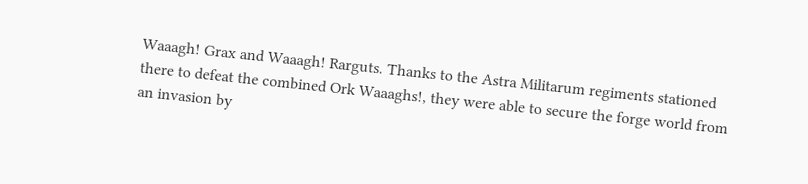Waaagh! Grax and Waaagh! Rarguts. Thanks to the Astra Militarum regiments stationed there to defeat the combined Ork Waaaghs!, they were able to secure the forge world from an invasion by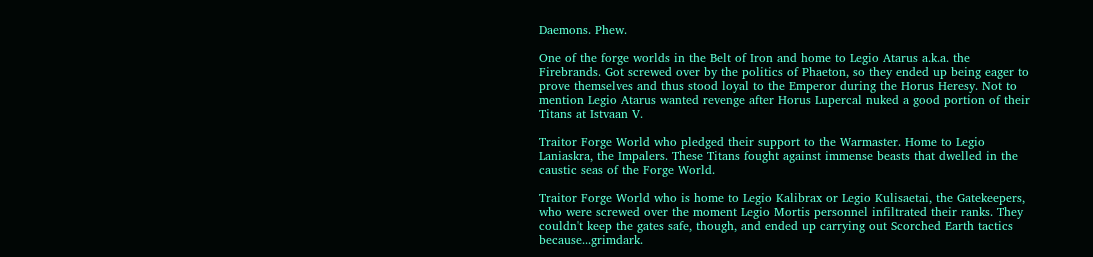Daemons. Phew.

One of the forge worlds in the Belt of Iron and home to Legio Atarus a.k.a. the Firebrands. Got screwed over by the politics of Phaeton, so they ended up being eager to prove themselves and thus stood loyal to the Emperor during the Horus Heresy. Not to mention Legio Atarus wanted revenge after Horus Lupercal nuked a good portion of their Titans at Istvaan V.

Traitor Forge World who pledged their support to the Warmaster. Home to Legio Laniaskra, the Impalers. These Titans fought against immense beasts that dwelled in the caustic seas of the Forge World.

Traitor Forge World who is home to Legio Kalibrax or Legio Kulisaetai, the Gatekeepers, who were screwed over the moment Legio Mortis personnel infiltrated their ranks. They couldn't keep the gates safe, though, and ended up carrying out Scorched Earth tactics because...grimdark.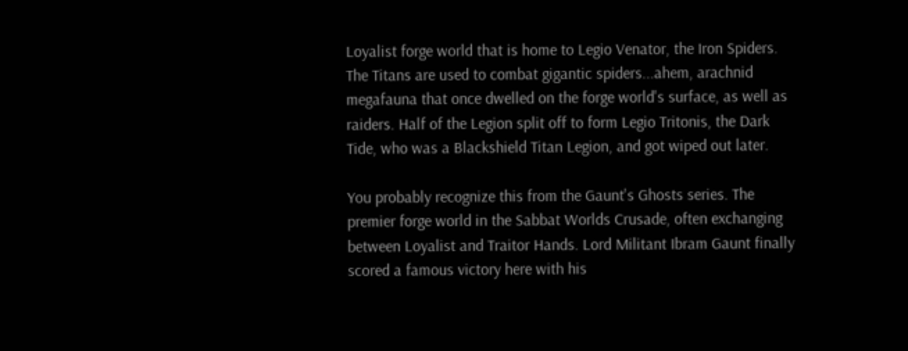Loyalist forge world that is home to Legio Venator, the Iron Spiders. The Titans are used to combat gigantic spiders...ahem, arachnid megafauna that once dwelled on the forge world's surface, as well as raiders. Half of the Legion split off to form Legio Tritonis, the Dark Tide, who was a Blackshield Titan Legion, and got wiped out later.

You probably recognize this from the Gaunt's Ghosts series. The premier forge world in the Sabbat Worlds Crusade, often exchanging between Loyalist and Traitor Hands. Lord Militant Ibram Gaunt finally scored a famous victory here with his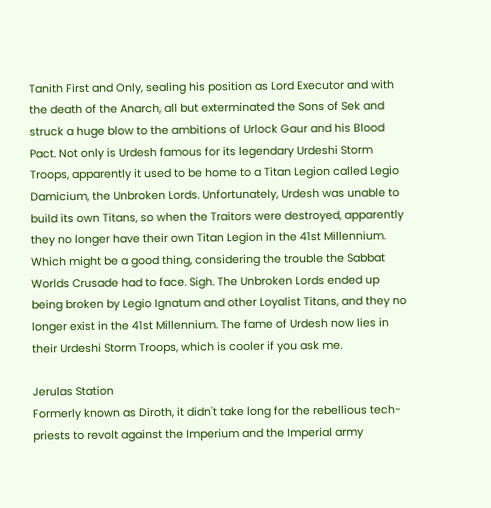Tanith First and Only, sealing his position as Lord Executor and with the death of the Anarch, all but exterminated the Sons of Sek and struck a huge blow to the ambitions of Urlock Gaur and his Blood Pact. Not only is Urdesh famous for its legendary Urdeshi Storm Troops, apparently it used to be home to a Titan Legion called Legio Damicium, the Unbroken Lords. Unfortunately, Urdesh was unable to build its own Titans, so when the Traitors were destroyed, apparently they no longer have their own Titan Legion in the 41st Millennium. Which might be a good thing, considering the trouble the Sabbat Worlds Crusade had to face. Sigh. The Unbroken Lords ended up being broken by Legio Ignatum and other Loyalist Titans, and they no longer exist in the 41st Millennium. The fame of Urdesh now lies in their Urdeshi Storm Troops, which is cooler if you ask me.

Jerulas Station
Formerly known as Diroth, it didn't take long for the rebellious tech-priests to revolt against the Imperium and the Imperial army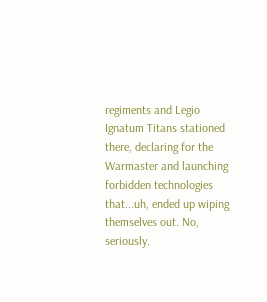regiments and Legio Ignatum Titans stationed there, declaring for the Warmaster and launching forbidden technologies that...uh, ended up wiping themselves out. No, seriously.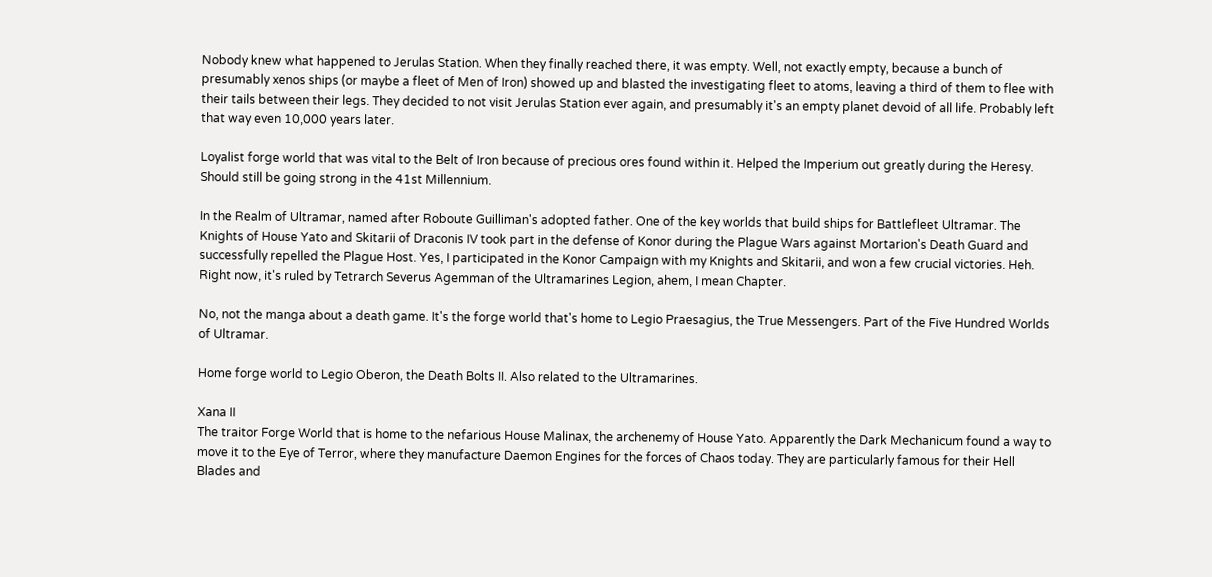Nobody knew what happened to Jerulas Station. When they finally reached there, it was empty. Well, not exactly empty, because a bunch of presumably xenos ships (or maybe a fleet of Men of Iron) showed up and blasted the investigating fleet to atoms, leaving a third of them to flee with their tails between their legs. They decided to not visit Jerulas Station ever again, and presumably it's an empty planet devoid of all life. Probably left that way even 10,000 years later.

Loyalist forge world that was vital to the Belt of Iron because of precious ores found within it. Helped the Imperium out greatly during the Heresy. Should still be going strong in the 41st Millennium.

In the Realm of Ultramar, named after Roboute Guilliman's adopted father. One of the key worlds that build ships for Battlefleet Ultramar. The Knights of House Yato and Skitarii of Draconis IV took part in the defense of Konor during the Plague Wars against Mortarion's Death Guard and successfully repelled the Plague Host. Yes, I participated in the Konor Campaign with my Knights and Skitarii, and won a few crucial victories. Heh. Right now, it's ruled by Tetrarch Severus Agemman of the Ultramarines Legion, ahem, I mean Chapter.

No, not the manga about a death game. It's the forge world that's home to Legio Praesagius, the True Messengers. Part of the Five Hundred Worlds of Ultramar.

Home forge world to Legio Oberon, the Death Bolts II. Also related to the Ultramarines.

Xana II
The traitor Forge World that is home to the nefarious House Malinax, the archenemy of House Yato. Apparently the Dark Mechanicum found a way to move it to the Eye of Terror, where they manufacture Daemon Engines for the forces of Chaos today. They are particularly famous for their Hell Blades and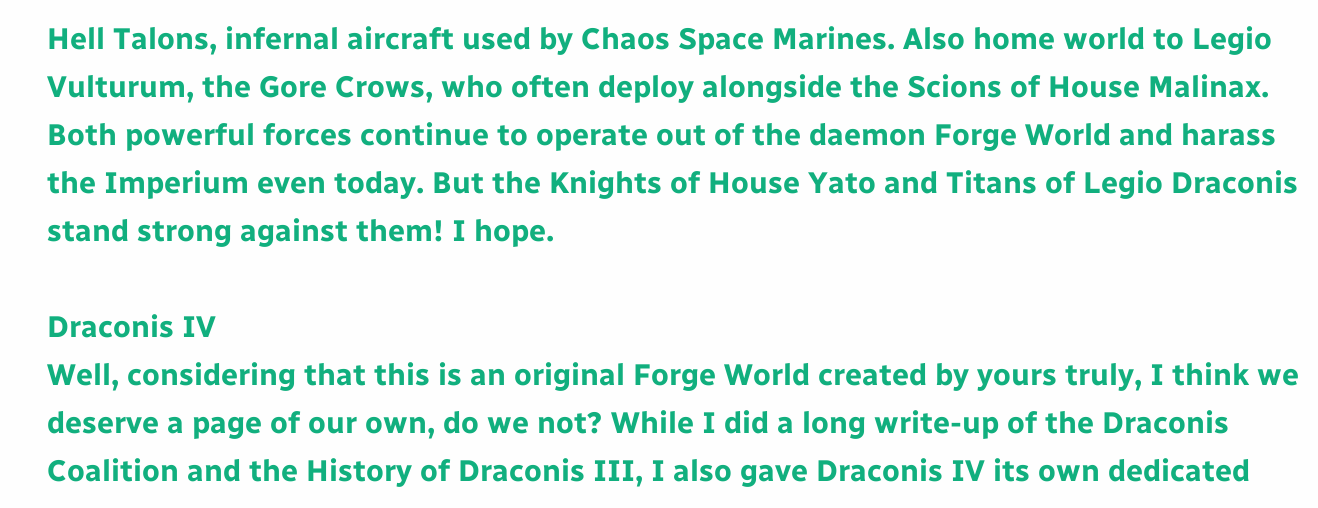Hell Talons, infernal aircraft used by Chaos Space Marines. Also home world to Legio Vulturum, the Gore Crows, who often deploy alongside the Scions of House Malinax. Both powerful forces continue to operate out of the daemon Forge World and harass the Imperium even today. But the Knights of House Yato and Titans of Legio Draconis stand strong against them! I hope.

Draconis IV
Well, considering that this is an original Forge World created by yours truly, I think we deserve a page of our own, do we not? While I did a long write-up of the Draconis Coalition and the History of Draconis III, I also gave Draconis IV its own dedicated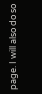page. I will also do so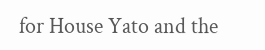for House Yato and the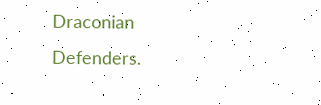Draconian Defenders.